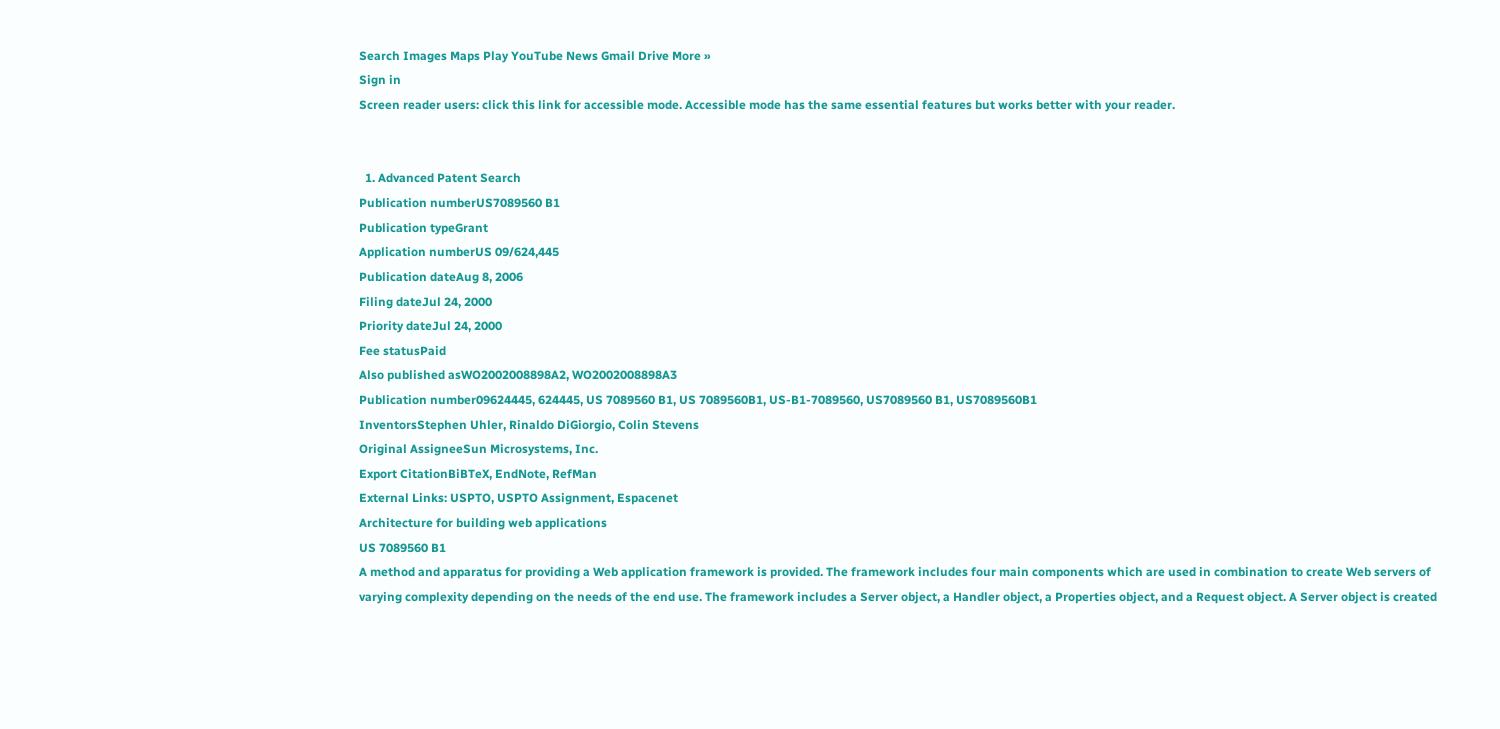Search Images Maps Play YouTube News Gmail Drive More »
Sign in
Screen reader users: click this link for accessible mode. Accessible mode has the same essential features but works better with your reader.


  1. Advanced Patent Search
Publication numberUS7089560 B1
Publication typeGrant
Application numberUS 09/624,445
Publication dateAug 8, 2006
Filing dateJul 24, 2000
Priority dateJul 24, 2000
Fee statusPaid
Also published asWO2002008898A2, WO2002008898A3
Publication number09624445, 624445, US 7089560 B1, US 7089560B1, US-B1-7089560, US7089560 B1, US7089560B1
InventorsStephen Uhler, Rinaldo DiGiorgio, Colin Stevens
Original AssigneeSun Microsystems, Inc.
Export CitationBiBTeX, EndNote, RefMan
External Links: USPTO, USPTO Assignment, Espacenet
Architecture for building web applications
US 7089560 B1
A method and apparatus for providing a Web application framework is provided. The framework includes four main components which are used in combination to create Web servers of varying complexity depending on the needs of the end use. The framework includes a Server object, a Handler object, a Properties object, and a Request object. A Server object is created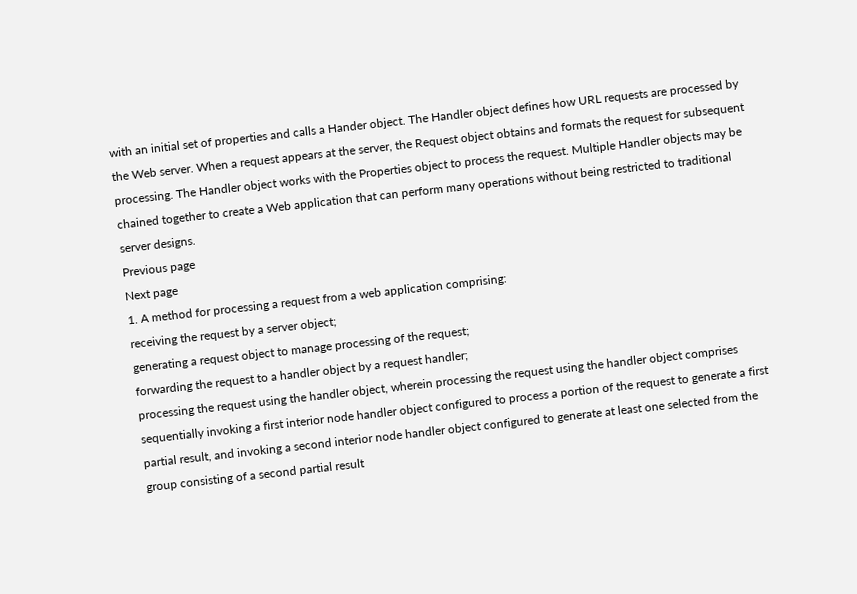with an initial set of properties and calls a Hander object. The Handler object defines how URL requests are processed by the Web server. When a request appears at the server, the Request object obtains and formats the request for subsequent processing. The Handler object works with the Properties object to process the request. Multiple Handler objects may be chained together to create a Web application that can perform many operations without being restricted to traditional server designs.
Previous page
Next page
1. A method for processing a request from a web application comprising:
receiving the request by a server object;
generating a request object to manage processing of the request;
forwarding the request to a handler object by a request handler;
processing the request using the handler object, wherein processing the request using the handler object comprises sequentially invoking a first interior node handler object configured to process a portion of the request to generate a first partial result, and invoking a second interior node handler object configured to generate at least one selected from the group consisting of a second partial result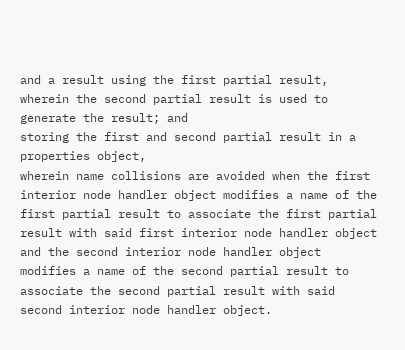and a result using the first partial result, wherein the second partial result is used to generate the result; and
storing the first and second partial result in a properties object,
wherein name collisions are avoided when the first interior node handler object modifies a name of the first partial result to associate the first partial result with said first interior node handler object and the second interior node handler object modifies a name of the second partial result to associate the second partial result with said second interior node handler object.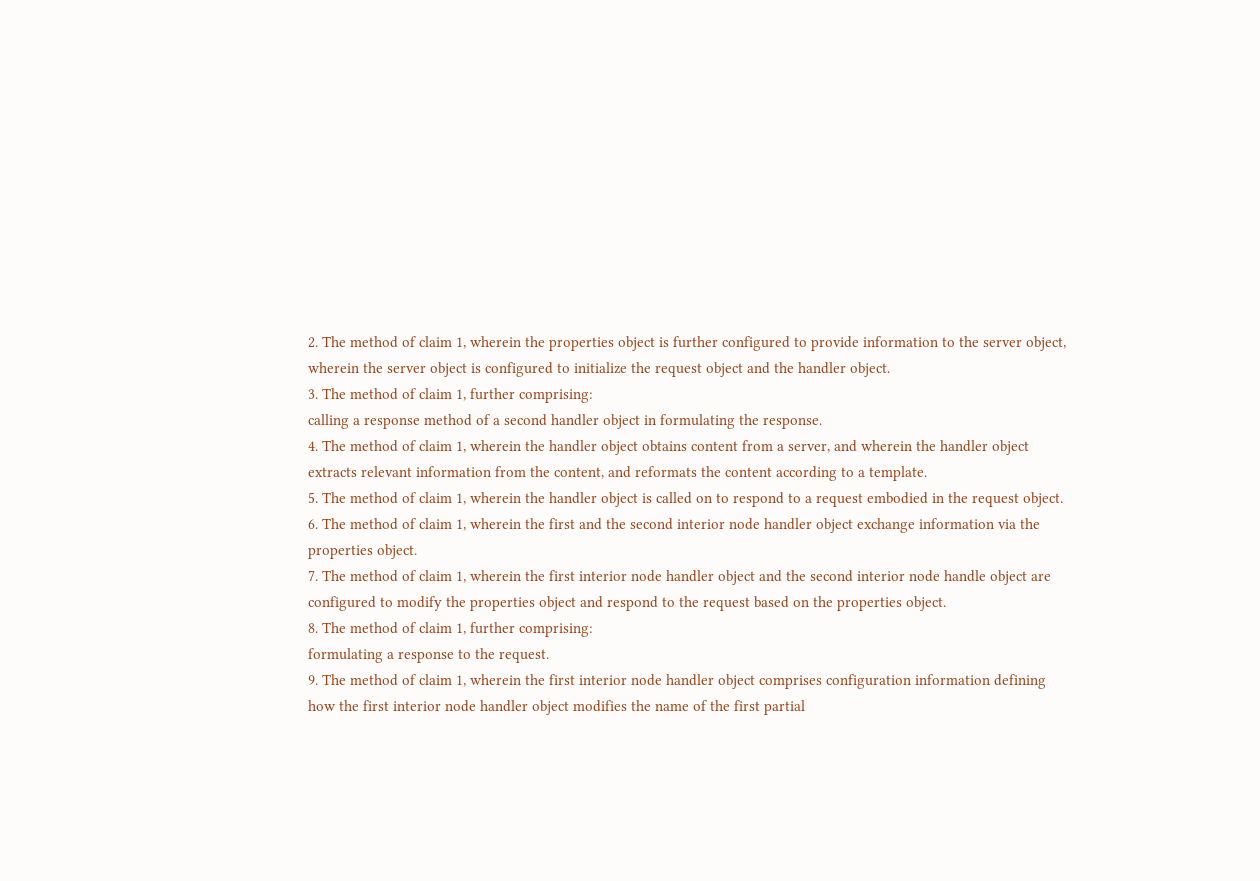2. The method of claim 1, wherein the properties object is further configured to provide information to the server object, wherein the server object is configured to initialize the request object and the handler object.
3. The method of claim 1, further comprising:
calling a response method of a second handler object in formulating the response.
4. The method of claim 1, wherein the handler object obtains content from a server, and wherein the handler object extracts relevant information from the content, and reformats the content according to a template.
5. The method of claim 1, wherein the handler object is called on to respond to a request embodied in the request object.
6. The method of claim 1, wherein the first and the second interior node handler object exchange information via the properties object.
7. The method of claim 1, wherein the first interior node handler object and the second interior node handle object are configured to modify the properties object and respond to the request based on the properties object.
8. The method of claim 1, further comprising:
formulating a response to the request.
9. The method of claim 1, wherein the first interior node handler object comprises configuration information defining how the first interior node handler object modifies the name of the first partial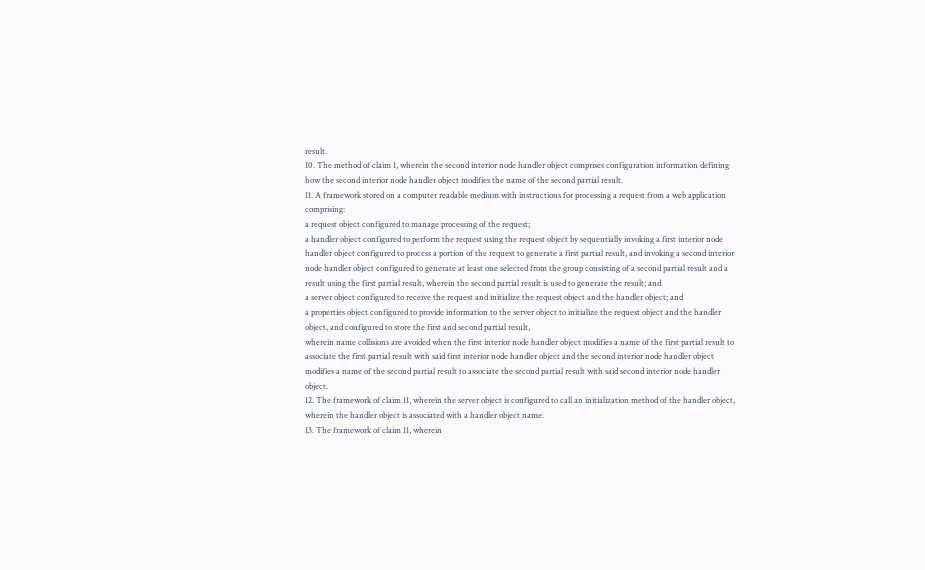result.
10. The method of claim 1, wherein the second interior node handler object comprises configuration information defining how the second interior node handler object modifies the name of the second partial result.
11. A framework stored on a computer readable medium with instructions for processing a request from a web application comprising:
a request object configured to manage processing of the request;
a handler object configured to perform the request using the request object by sequentially invoking a first interior node handler object configured to process a portion of the request to generate a first partial result, and invoking a second interior node handler object configured to generate at least one selected from the group consisting of a second partial result and a result using the first partial result, wherein the second partial result is used to generate the result; and
a server object configured to receive the request and initialize the request object and the handler object; and
a properties object configured to provide information to the server object to initialize the request object and the handler object, and configured to store the first and second partial result,
wherein name collisions are avoided when the first interior node handler object modifies a name of the first partial result to associate the first partial result with said first interior node handler object and the second interior node handler object modifies a name of the second partial result to associate the second partial result with said second interior node handler object.
12. The framework of claim 11, wherein the server object is configured to call an initialization method of the handler object, wherein the handler object is associated with a handler object name.
13. The framework of claim 11, wherein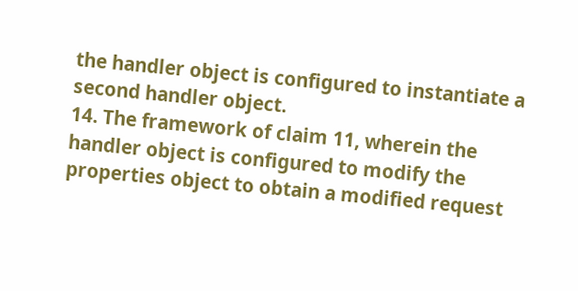the handler object is configured to instantiate a second handler object.
14. The framework of claim 11, wherein the handler object is configured to modify the properties object to obtain a modified request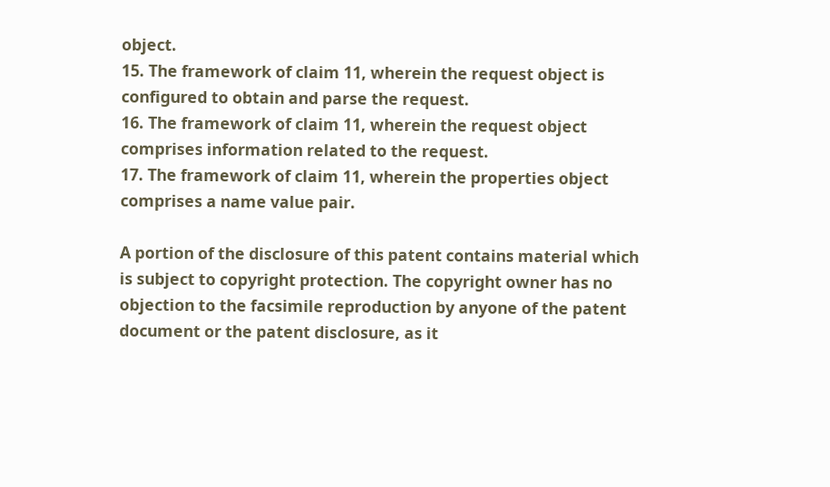object.
15. The framework of claim 11, wherein the request object is configured to obtain and parse the request.
16. The framework of claim 11, wherein the request object comprises information related to the request.
17. The framework of claim 11, wherein the properties object comprises a name value pair.

A portion of the disclosure of this patent contains material which is subject to copyright protection. The copyright owner has no objection to the facsimile reproduction by anyone of the patent document or the patent disclosure, as it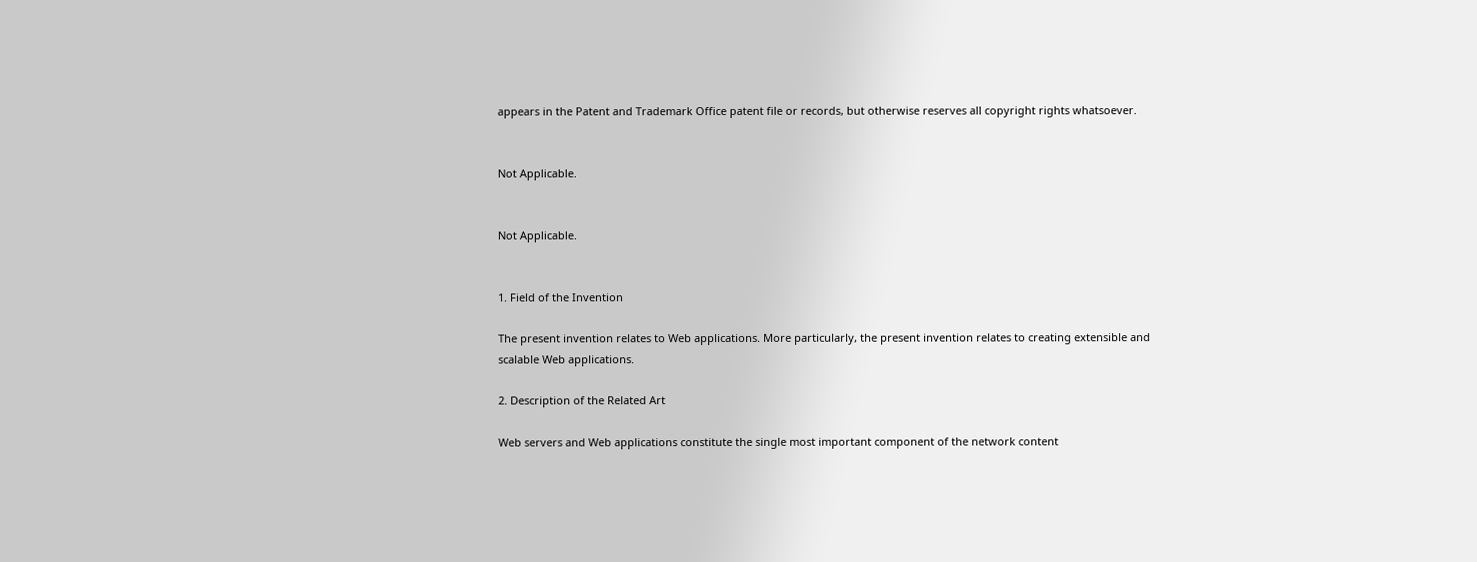appears in the Patent and Trademark Office patent file or records, but otherwise reserves all copyright rights whatsoever.


Not Applicable.


Not Applicable.


1. Field of the Invention

The present invention relates to Web applications. More particularly, the present invention relates to creating extensible and scalable Web applications.

2. Description of the Related Art

Web servers and Web applications constitute the single most important component of the network content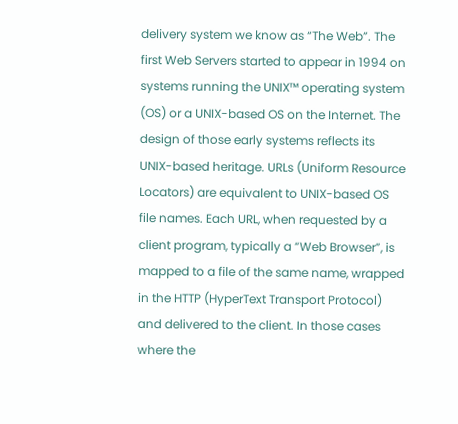delivery system we know as “The Web”. The first Web Servers started to appear in 1994 on systems running the UNIX™ operating system (OS) or a UNIX-based OS on the Internet. The design of those early systems reflects its UNIX-based heritage. URLs (Uniform Resource Locators) are equivalent to UNIX-based OS file names. Each URL, when requested by a client program, typically a “Web Browser”, is mapped to a file of the same name, wrapped in the HTTP (HyperText Transport Protocol) and delivered to the client. In those cases where the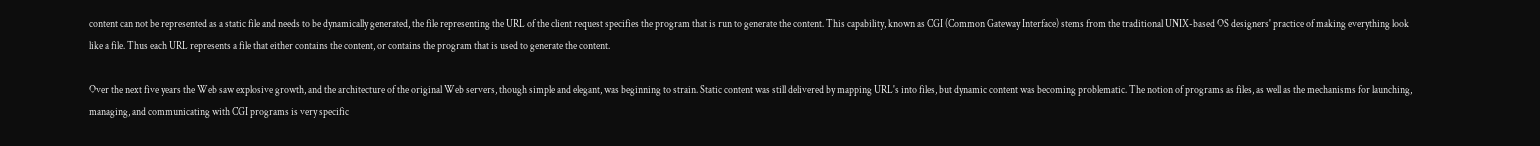content can not be represented as a static file and needs to be dynamically generated, the file representing the URL of the client request specifies the program that is run to generate the content. This capability, known as CGI (Common Gateway Interface) stems from the traditional UNIX-based OS designers' practice of making everything look like a file. Thus each URL represents a file that either contains the content, or contains the program that is used to generate the content.

Over the next five years the Web saw explosive growth, and the architecture of the original Web servers, though simple and elegant, was beginning to strain. Static content was still delivered by mapping URL's into files, but dynamic content was becoming problematic. The notion of programs as files, as well as the mechanisms for launching, managing, and communicating with CGI programs is very specific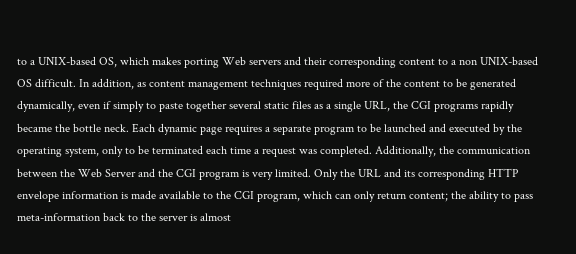to a UNIX-based OS, which makes porting Web servers and their corresponding content to a non UNIX-based OS difficult. In addition, as content management techniques required more of the content to be generated dynamically, even if simply to paste together several static files as a single URL, the CGI programs rapidly became the bottle neck. Each dynamic page requires a separate program to be launched and executed by the operating system, only to be terminated each time a request was completed. Additionally, the communication between the Web Server and the CGI program is very limited. Only the URL and its corresponding HTTP envelope information is made available to the CGI program, which can only return content; the ability to pass meta-information back to the server is almost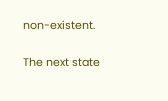non-existent.

The next state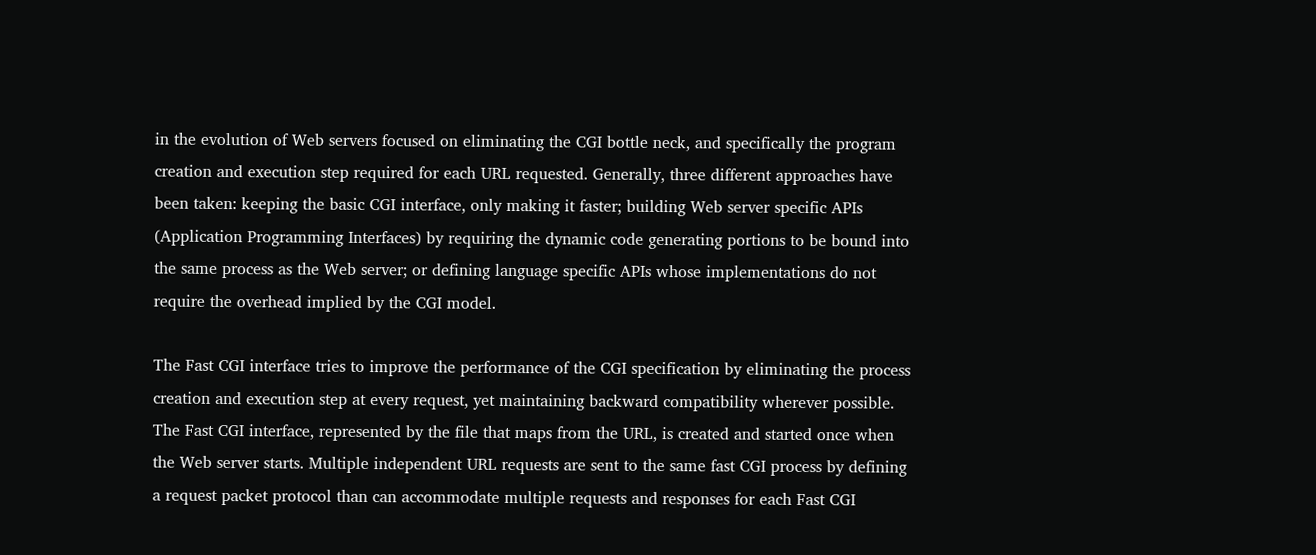in the evolution of Web servers focused on eliminating the CGI bottle neck, and specifically the program creation and execution step required for each URL requested. Generally, three different approaches have been taken: keeping the basic CGI interface, only making it faster; building Web server specific APIs (Application Programming Interfaces) by requiring the dynamic code generating portions to be bound into the same process as the Web server; or defining language specific APIs whose implementations do not require the overhead implied by the CGI model.

The Fast CGI interface tries to improve the performance of the CGI specification by eliminating the process creation and execution step at every request, yet maintaining backward compatibility wherever possible. The Fast CGI interface, represented by the file that maps from the URL, is created and started once when the Web server starts. Multiple independent URL requests are sent to the same fast CGI process by defining a request packet protocol than can accommodate multiple requests and responses for each Fast CGI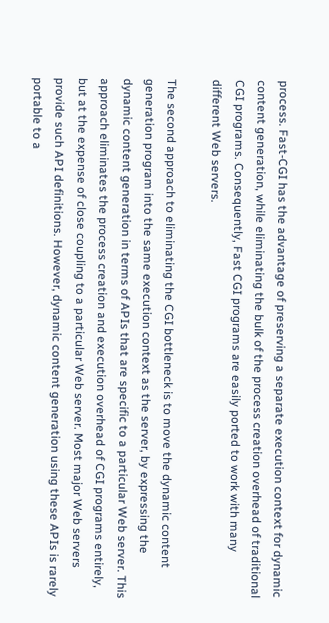process. Fast-CGI has the advantage of preserving a separate execution context for dynamic content generation, while eliminating the bulk of the process creation overhead of traditional CGI programs. Consequently, Fast CGI programs are easily ported to work with many different Web servers.

The second approach to eliminating the CGI bottleneck is to move the dynamic content generation program into the same execution context as the server, by expressing the dynamic content generation in terms of APIs that are specific to a particular Web server. This approach eliminates the process creation and execution overhead of CGI programs entirely, but at the expense of close coupling to a particular Web server. Most major Web servers provide such API definitions. However, dynamic content generation using these APIs is rarely portable to a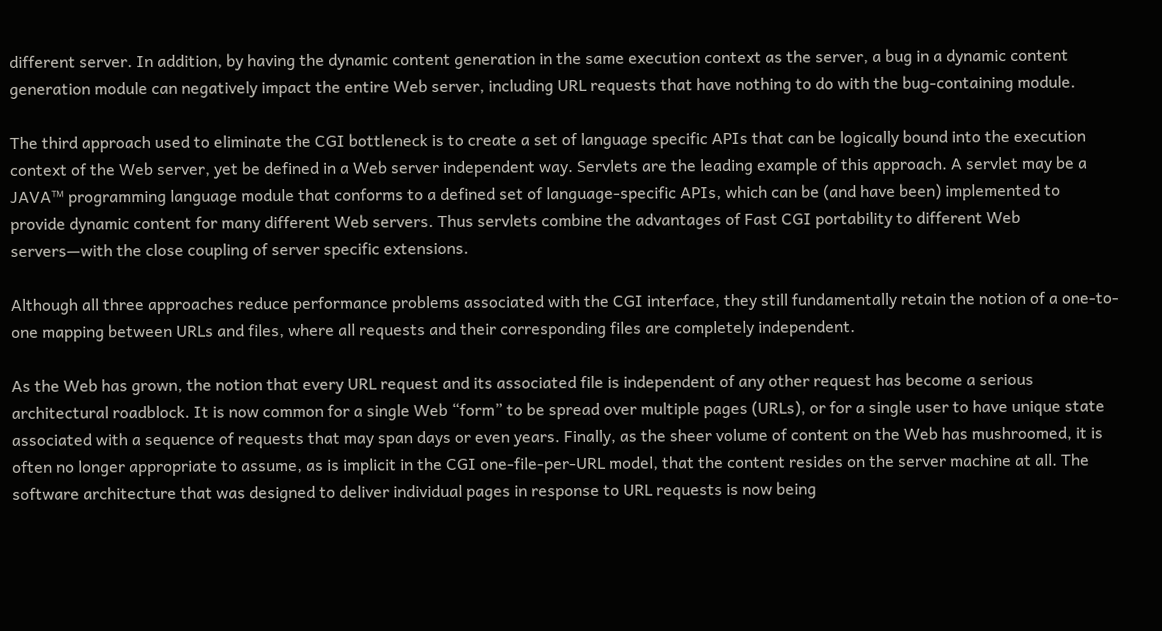different server. In addition, by having the dynamic content generation in the same execution context as the server, a bug in a dynamic content generation module can negatively impact the entire Web server, including URL requests that have nothing to do with the bug-containing module.

The third approach used to eliminate the CGI bottleneck is to create a set of language specific APIs that can be logically bound into the execution context of the Web server, yet be defined in a Web server independent way. Servlets are the leading example of this approach. A servlet may be a JAVA™ programming language module that conforms to a defined set of language-specific APIs, which can be (and have been) implemented to provide dynamic content for many different Web servers. Thus servlets combine the advantages of Fast CGI portability to different Web servers—with the close coupling of server specific extensions.

Although all three approaches reduce performance problems associated with the CGI interface, they still fundamentally retain the notion of a one-to-one mapping between URLs and files, where all requests and their corresponding files are completely independent.

As the Web has grown, the notion that every URL request and its associated file is independent of any other request has become a serious architectural roadblock. It is now common for a single Web “form” to be spread over multiple pages (URLs), or for a single user to have unique state associated with a sequence of requests that may span days or even years. Finally, as the sheer volume of content on the Web has mushroomed, it is often no longer appropriate to assume, as is implicit in the CGI one-file-per-URL model, that the content resides on the server machine at all. The software architecture that was designed to deliver individual pages in response to URL requests is now being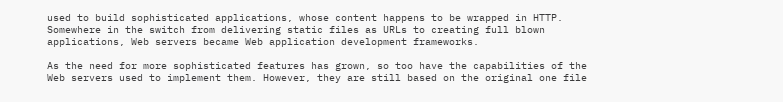used to build sophisticated applications, whose content happens to be wrapped in HTTP. Somewhere in the switch from delivering static files as URLs to creating full blown applications, Web servers became Web application development frameworks.

As the need for more sophisticated features has grown, so too have the capabilities of the Web servers used to implement them. However, they are still based on the original one file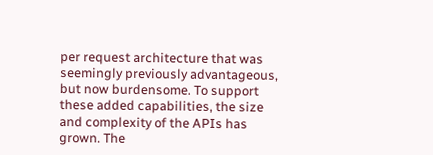per request architecture that was seemingly previously advantageous, but now burdensome. To support these added capabilities, the size and complexity of the APIs has grown. The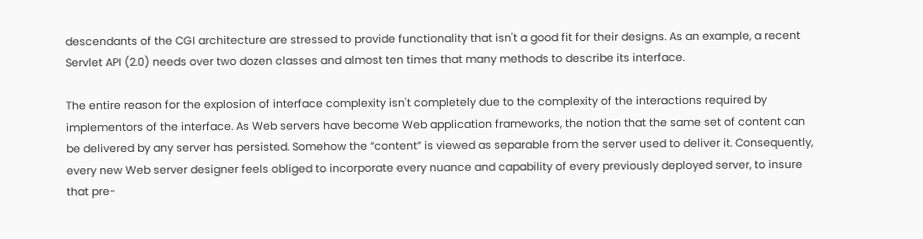descendants of the CGI architecture are stressed to provide functionality that isn't a good fit for their designs. As an example, a recent Servlet API (2.0) needs over two dozen classes and almost ten times that many methods to describe its interface.

The entire reason for the explosion of interface complexity isn't completely due to the complexity of the interactions required by implementors of the interface. As Web servers have become Web application frameworks, the notion that the same set of content can be delivered by any server has persisted. Somehow the “content” is viewed as separable from the server used to deliver it. Consequently, every new Web server designer feels obliged to incorporate every nuance and capability of every previously deployed server, to insure that pre-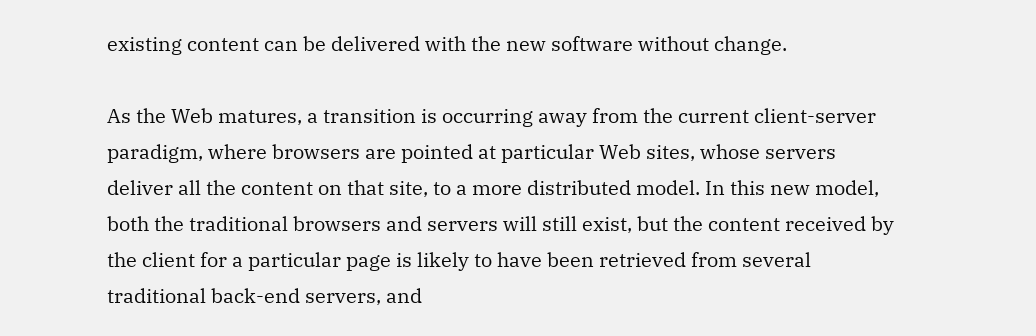existing content can be delivered with the new software without change.

As the Web matures, a transition is occurring away from the current client-server paradigm, where browsers are pointed at particular Web sites, whose servers deliver all the content on that site, to a more distributed model. In this new model, both the traditional browsers and servers will still exist, but the content received by the client for a particular page is likely to have been retrieved from several traditional back-end servers, and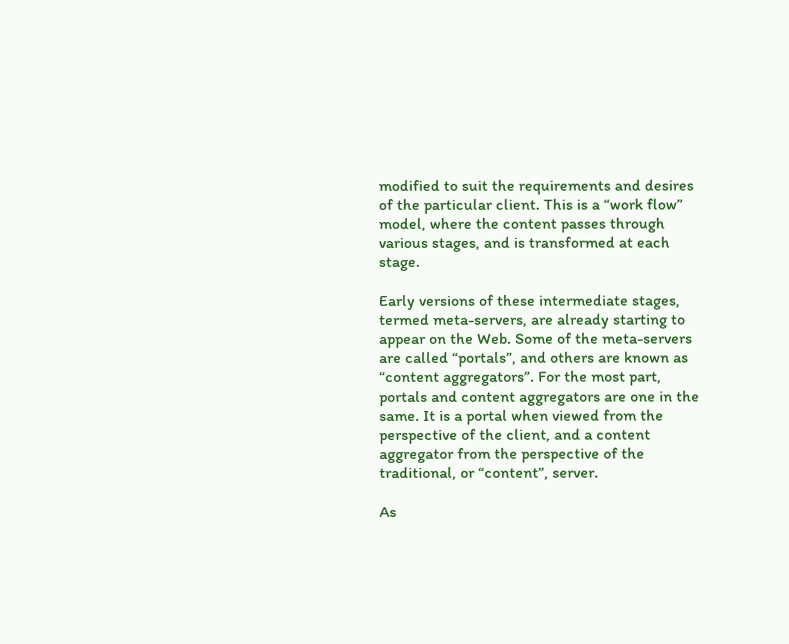modified to suit the requirements and desires of the particular client. This is a “work flow” model, where the content passes through various stages, and is transformed at each stage.

Early versions of these intermediate stages, termed meta-servers, are already starting to appear on the Web. Some of the meta-servers are called “portals”, and others are known as “content aggregators”. For the most part, portals and content aggregators are one in the same. It is a portal when viewed from the perspective of the client, and a content aggregator from the perspective of the traditional, or “content”, server.

As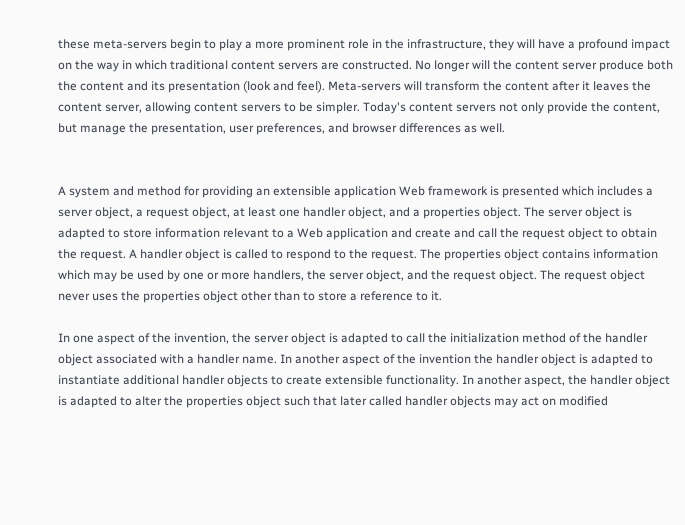these meta-servers begin to play a more prominent role in the infrastructure, they will have a profound impact on the way in which traditional content servers are constructed. No longer will the content server produce both the content and its presentation (look and feel). Meta-servers will transform the content after it leaves the content server, allowing content servers to be simpler. Today's content servers not only provide the content, but manage the presentation, user preferences, and browser differences as well.


A system and method for providing an extensible application Web framework is presented which includes a server object, a request object, at least one handler object, and a properties object. The server object is adapted to store information relevant to a Web application and create and call the request object to obtain the request. A handler object is called to respond to the request. The properties object contains information which may be used by one or more handlers, the server object, and the request object. The request object never uses the properties object other than to store a reference to it.

In one aspect of the invention, the server object is adapted to call the initialization method of the handler object associated with a handler name. In another aspect of the invention the handler object is adapted to instantiate additional handler objects to create extensible functionality. In another aspect, the handler object is adapted to alter the properties object such that later called handler objects may act on modified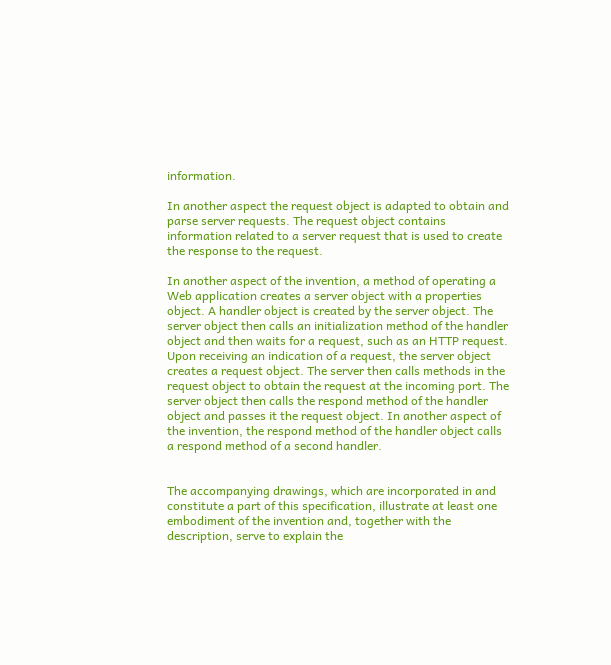information.

In another aspect the request object is adapted to obtain and parse server requests. The request object contains information related to a server request that is used to create the response to the request.

In another aspect of the invention, a method of operating a Web application creates a server object with a properties object. A handler object is created by the server object. The server object then calls an initialization method of the handler object and then waits for a request, such as an HTTP request. Upon receiving an indication of a request, the server object creates a request object. The server then calls methods in the request object to obtain the request at the incoming port. The server object then calls the respond method of the handler object and passes it the request object. In another aspect of the invention, the respond method of the handler object calls a respond method of a second handler.


The accompanying drawings, which are incorporated in and constitute a part of this specification, illustrate at least one embodiment of the invention and, together with the description, serve to explain the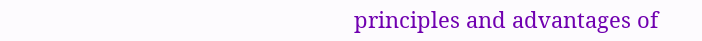principles and advantages of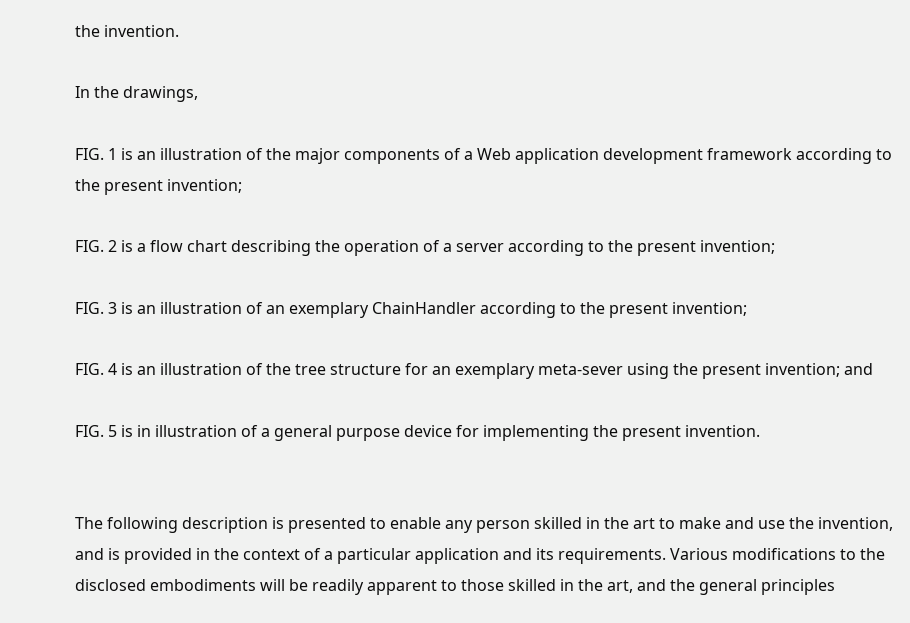the invention.

In the drawings,

FIG. 1 is an illustration of the major components of a Web application development framework according to the present invention;

FIG. 2 is a flow chart describing the operation of a server according to the present invention;

FIG. 3 is an illustration of an exemplary ChainHandler according to the present invention;

FIG. 4 is an illustration of the tree structure for an exemplary meta-sever using the present invention; and

FIG. 5 is in illustration of a general purpose device for implementing the present invention.


The following description is presented to enable any person skilled in the art to make and use the invention, and is provided in the context of a particular application and its requirements. Various modifications to the disclosed embodiments will be readily apparent to those skilled in the art, and the general principles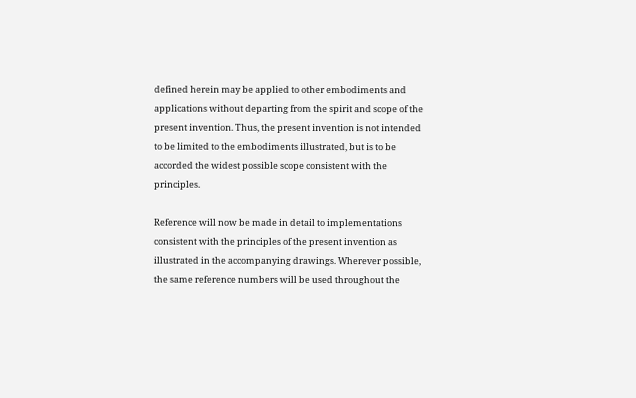defined herein may be applied to other embodiments and applications without departing from the spirit and scope of the present invention. Thus, the present invention is not intended to be limited to the embodiments illustrated, but is to be accorded the widest possible scope consistent with the principles.

Reference will now be made in detail to implementations consistent with the principles of the present invention as illustrated in the accompanying drawings. Wherever possible, the same reference numbers will be used throughout the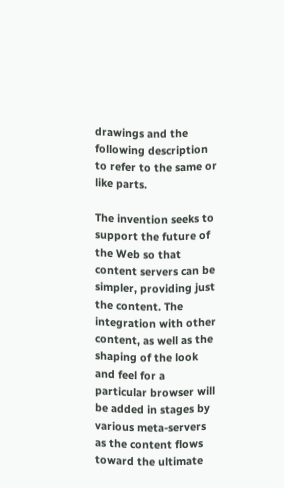drawings and the following description to refer to the same or like parts.

The invention seeks to support the future of the Web so that content servers can be simpler, providing just the content. The integration with other content, as well as the shaping of the look and feel for a particular browser will be added in stages by various meta-servers as the content flows toward the ultimate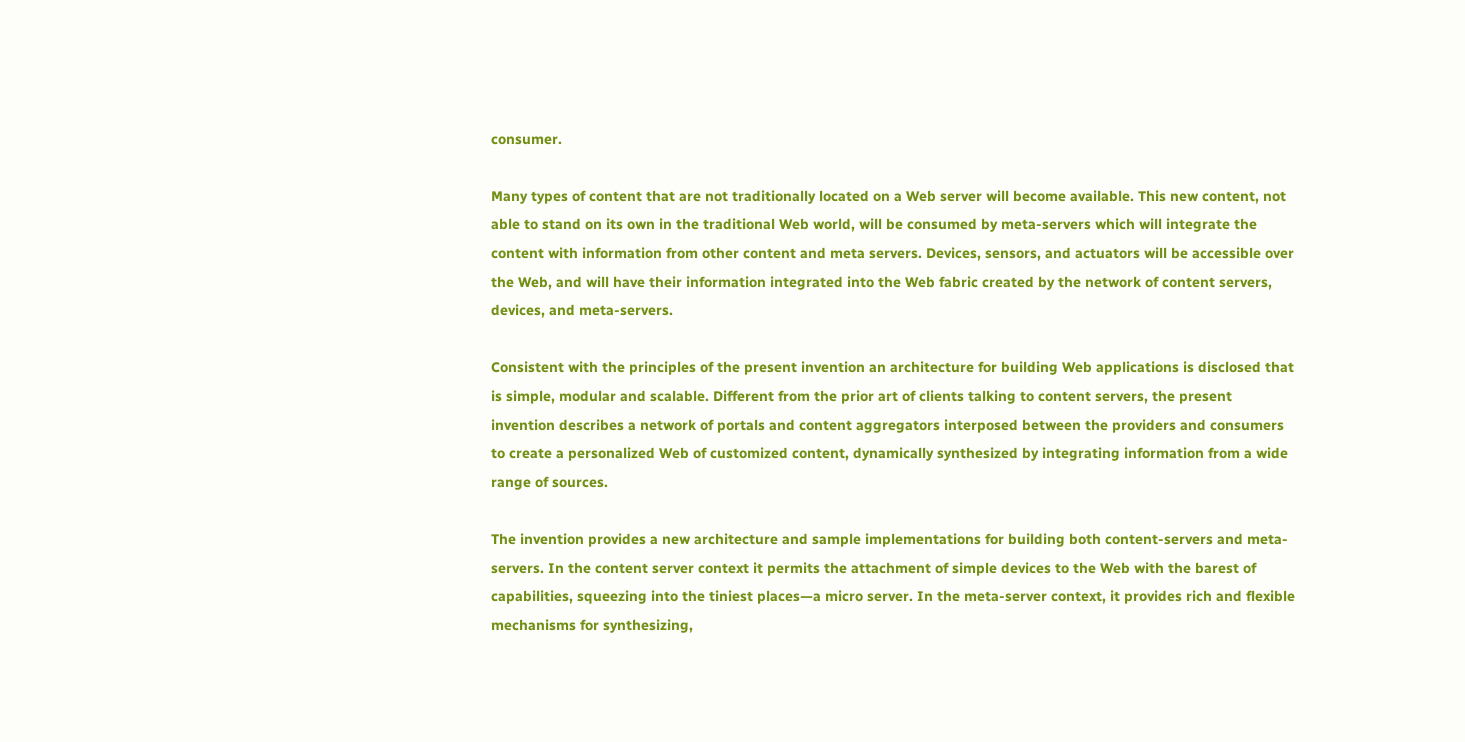consumer.

Many types of content that are not traditionally located on a Web server will become available. This new content, not able to stand on its own in the traditional Web world, will be consumed by meta-servers which will integrate the content with information from other content and meta servers. Devices, sensors, and actuators will be accessible over the Web, and will have their information integrated into the Web fabric created by the network of content servers, devices, and meta-servers.

Consistent with the principles of the present invention an architecture for building Web applications is disclosed that is simple, modular and scalable. Different from the prior art of clients talking to content servers, the present invention describes a network of portals and content aggregators interposed between the providers and consumers to create a personalized Web of customized content, dynamically synthesized by integrating information from a wide range of sources.

The invention provides a new architecture and sample implementations for building both content-servers and meta-servers. In the content server context it permits the attachment of simple devices to the Web with the barest of capabilities, squeezing into the tiniest places—a micro server. In the meta-server context, it provides rich and flexible mechanisms for synthesizing,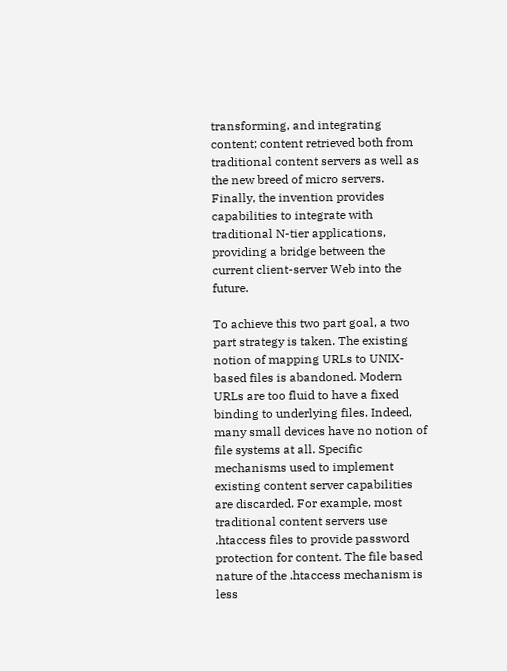transforming, and integrating content; content retrieved both from traditional content servers as well as the new breed of micro servers. Finally, the invention provides capabilities to integrate with traditional N-tier applications, providing a bridge between the current client-server Web into the future.

To achieve this two part goal, a two part strategy is taken. The existing notion of mapping URLs to UNIX-based files is abandoned. Modern URLs are too fluid to have a fixed binding to underlying files. Indeed, many small devices have no notion of file systems at all. Specific mechanisms used to implement existing content server capabilities are discarded. For example, most traditional content servers use .htaccess files to provide password protection for content. The file based nature of the .htaccess mechanism is less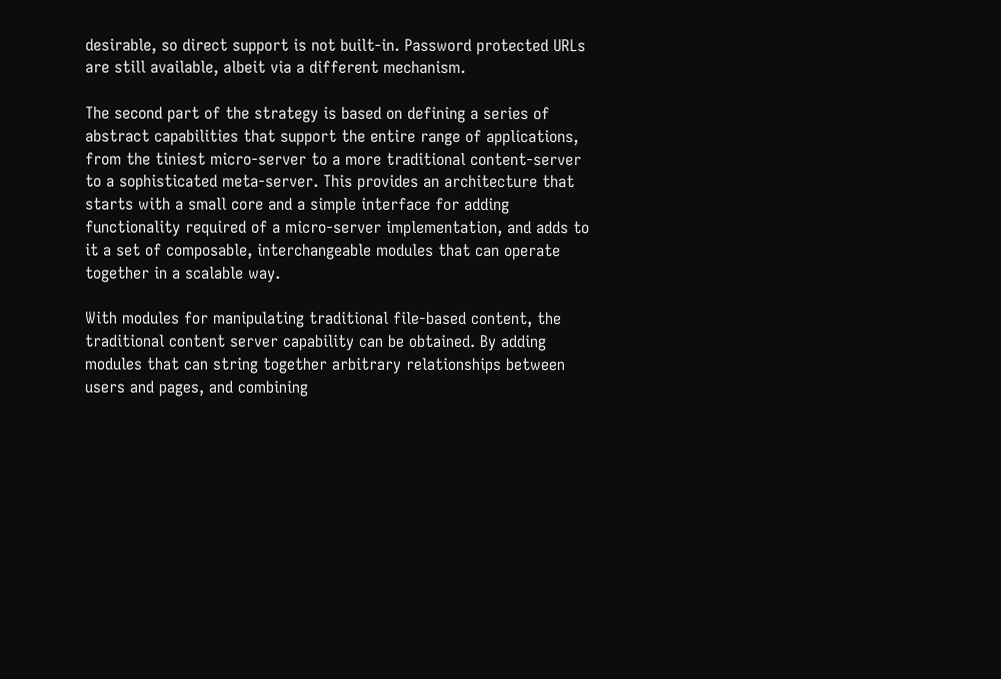desirable, so direct support is not built-in. Password protected URLs are still available, albeit via a different mechanism.

The second part of the strategy is based on defining a series of abstract capabilities that support the entire range of applications, from the tiniest micro-server to a more traditional content-server to a sophisticated meta-server. This provides an architecture that starts with a small core and a simple interface for adding functionality required of a micro-server implementation, and adds to it a set of composable, interchangeable modules that can operate together in a scalable way.

With modules for manipulating traditional file-based content, the traditional content server capability can be obtained. By adding modules that can string together arbitrary relationships between users and pages, and combining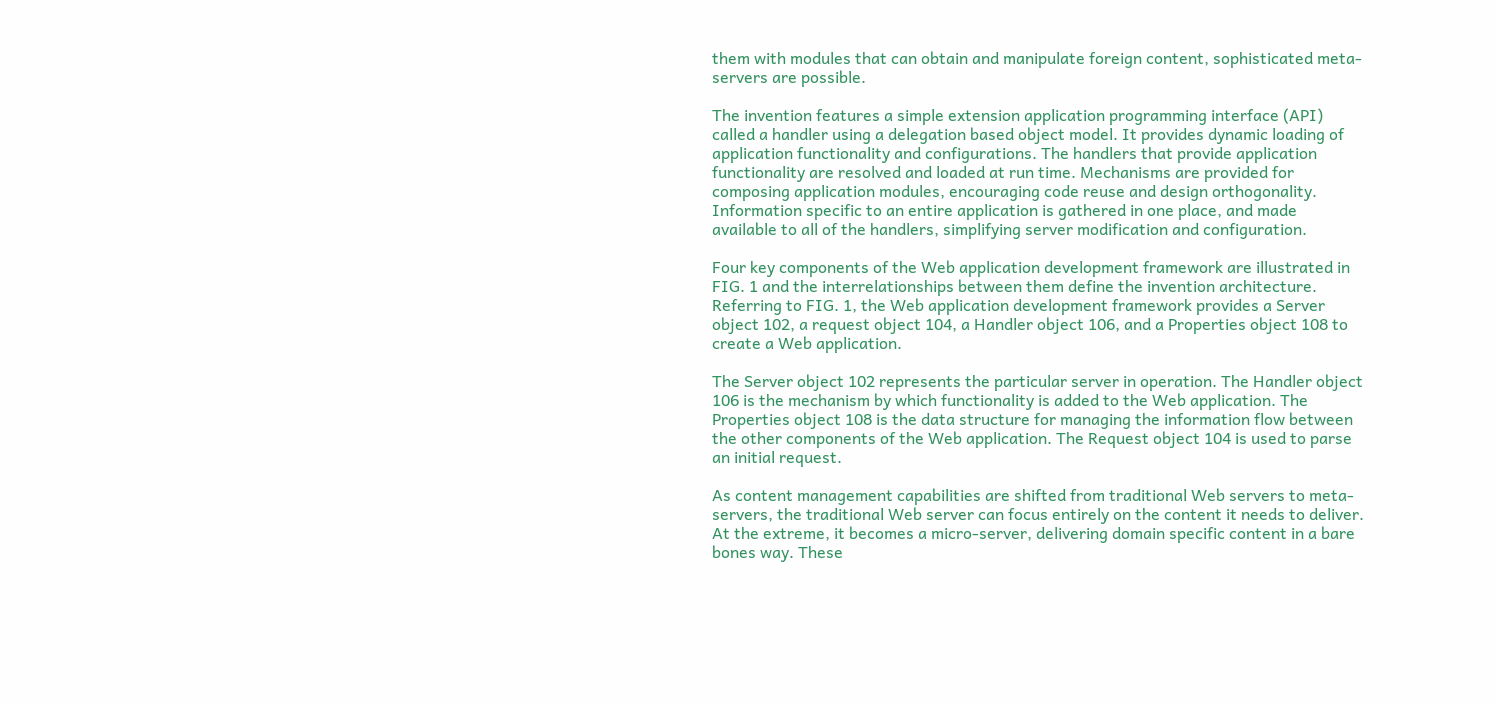them with modules that can obtain and manipulate foreign content, sophisticated meta-servers are possible.

The invention features a simple extension application programming interface (API) called a handler using a delegation based object model. It provides dynamic loading of application functionality and configurations. The handlers that provide application functionality are resolved and loaded at run time. Mechanisms are provided for composing application modules, encouraging code reuse and design orthogonality. Information specific to an entire application is gathered in one place, and made available to all of the handlers, simplifying server modification and configuration.

Four key components of the Web application development framework are illustrated in FIG. 1 and the interrelationships between them define the invention architecture. Referring to FIG. 1, the Web application development framework provides a Server object 102, a request object 104, a Handler object 106, and a Properties object 108 to create a Web application.

The Server object 102 represents the particular server in operation. The Handler object 106 is the mechanism by which functionality is added to the Web application. The Properties object 108 is the data structure for managing the information flow between the other components of the Web application. The Request object 104 is used to parse an initial request.

As content management capabilities are shifted from traditional Web servers to meta-servers, the traditional Web server can focus entirely on the content it needs to deliver. At the extreme, it becomes a micro-server, delivering domain specific content in a bare bones way. These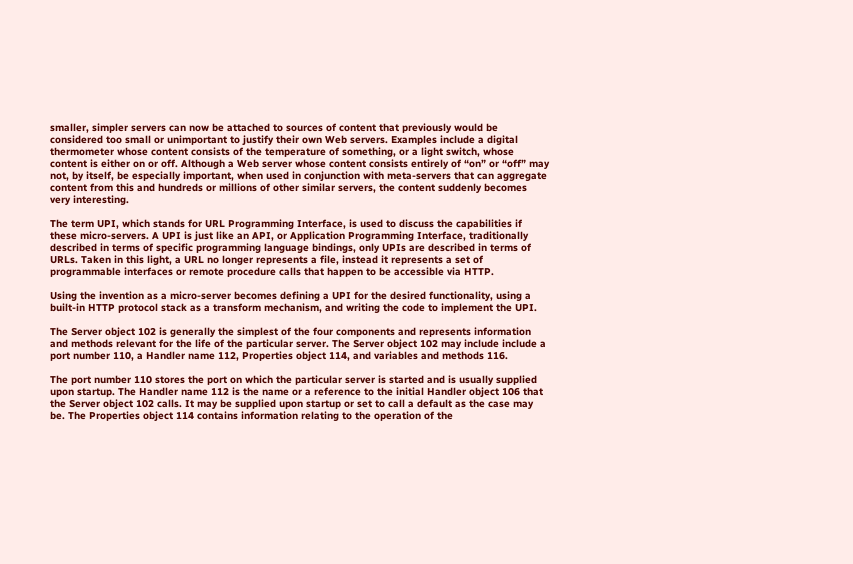smaller, simpler servers can now be attached to sources of content that previously would be considered too small or unimportant to justify their own Web servers. Examples include a digital thermometer whose content consists of the temperature of something, or a light switch, whose content is either on or off. Although a Web server whose content consists entirely of “on” or “off” may not, by itself, be especially important, when used in conjunction with meta-servers that can aggregate content from this and hundreds or millions of other similar servers, the content suddenly becomes very interesting.

The term UPI, which stands for URL Programming Interface, is used to discuss the capabilities if these micro-servers. A UPI is just like an API, or Application Programming Interface, traditionally described in terms of specific programming language bindings, only UPIs are described in terms of URLs. Taken in this light, a URL no longer represents a file, instead it represents a set of programmable interfaces or remote procedure calls that happen to be accessible via HTTP.

Using the invention as a micro-server becomes defining a UPI for the desired functionality, using a built-in HTTP protocol stack as a transform mechanism, and writing the code to implement the UPI.

The Server object 102 is generally the simplest of the four components and represents information and methods relevant for the life of the particular server. The Server object 102 may include include a port number 110, a Handler name 112, Properties object 114, and variables and methods 116.

The port number 110 stores the port on which the particular server is started and is usually supplied upon startup. The Handler name 112 is the name or a reference to the initial Handler object 106 that the Server object 102 calls. It may be supplied upon startup or set to call a default as the case may be. The Properties object 114 contains information relating to the operation of the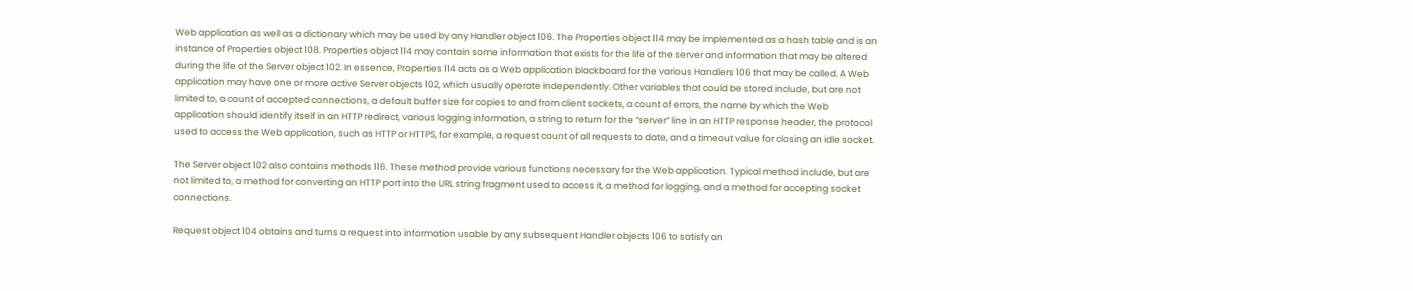Web application as well as a dictionary which may be used by any Handler object 106. The Properties object 114 may be implemented as a hash table and is an instance of Properties object 108. Properties object 114 may contain some information that exists for the life of the server and information that may be altered during the life of the Server object 102. In essence, Properties 114 acts as a Web application blackboard for the various Handlers 106 that may be called. A Web application may have one or more active Server objects 102, which usually operate independently. Other variables that could be stored include, but are not limited to, a count of accepted connections, a default buffer size for copies to and from client sockets, a count of errors, the name by which the Web application should identify itself in an HTTP redirect, various logging information, a string to return for the “server” line in an HTTP response header, the protocol used to access the Web application, such as HTTP or HTTPS, for example, a request count of all requests to date, and a timeout value for closing an idle socket.

The Server object 102 also contains methods 116. These method provide various functions necessary for the Web application. Typical method include, but are not limited to, a method for converting an HTTP port into the URL string fragment used to access it, a method for logging, and a method for accepting socket connections.

Request object 104 obtains and turns a request into information usable by any subsequent Handler objects 106 to satisfy an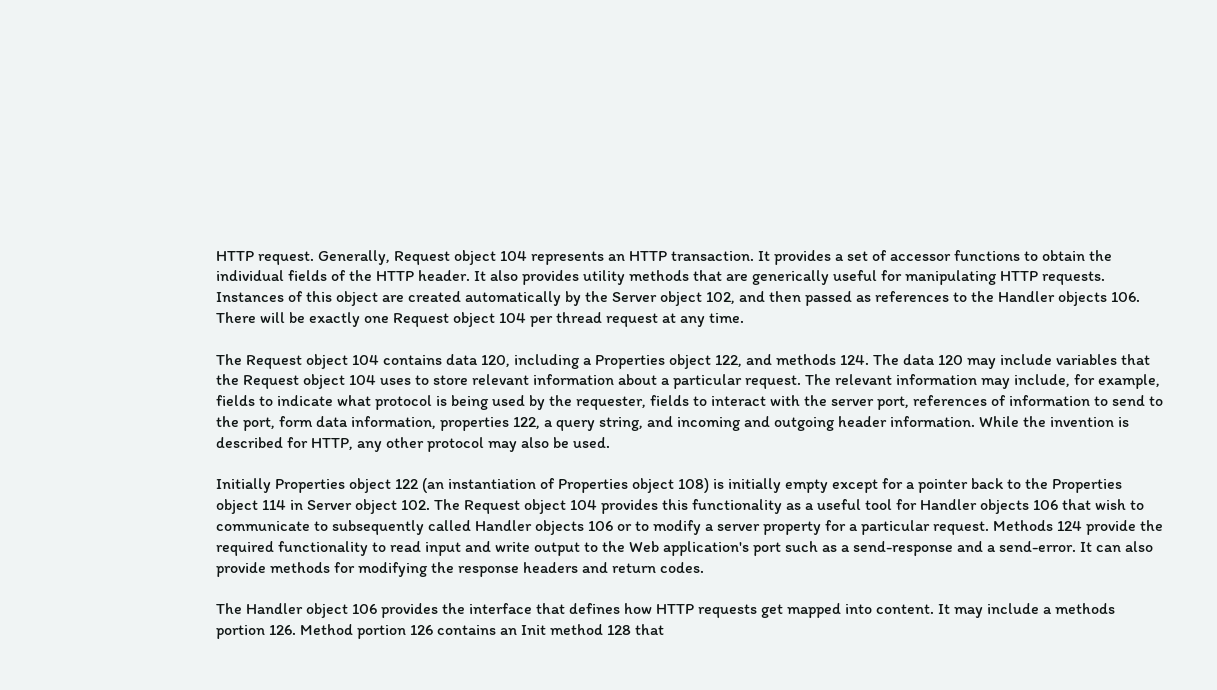HTTP request. Generally, Request object 104 represents an HTTP transaction. It provides a set of accessor functions to obtain the individual fields of the HTTP header. It also provides utility methods that are generically useful for manipulating HTTP requests. Instances of this object are created automatically by the Server object 102, and then passed as references to the Handler objects 106. There will be exactly one Request object 104 per thread request at any time.

The Request object 104 contains data 120, including a Properties object 122, and methods 124. The data 120 may include variables that the Request object 104 uses to store relevant information about a particular request. The relevant information may include, for example, fields to indicate what protocol is being used by the requester, fields to interact with the server port, references of information to send to the port, form data information, properties 122, a query string, and incoming and outgoing header information. While the invention is described for HTTP, any other protocol may also be used.

Initially Properties object 122 (an instantiation of Properties object 108) is initially empty except for a pointer back to the Properties object 114 in Server object 102. The Request object 104 provides this functionality as a useful tool for Handler objects 106 that wish to communicate to subsequently called Handler objects 106 or to modify a server property for a particular request. Methods 124 provide the required functionality to read input and write output to the Web application's port such as a send-response and a send-error. It can also provide methods for modifying the response headers and return codes.

The Handler object 106 provides the interface that defines how HTTP requests get mapped into content. It may include a methods portion 126. Method portion 126 contains an Init method 128 that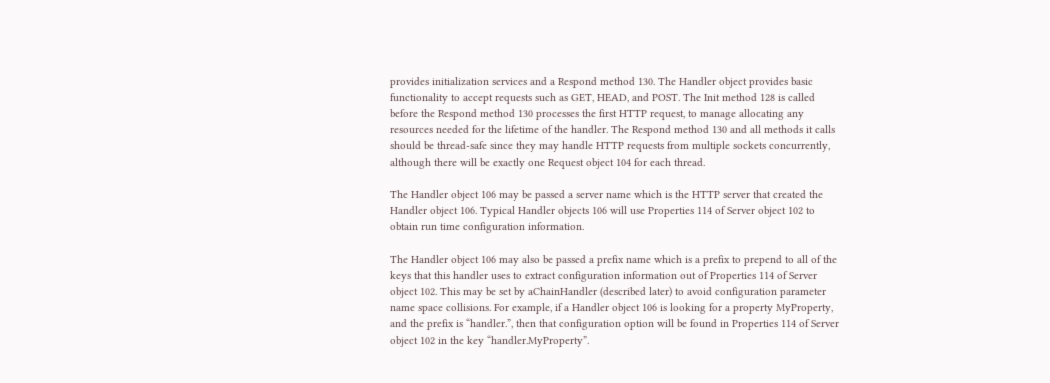provides initialization services and a Respond method 130. The Handler object provides basic functionality to accept requests such as GET, HEAD, and POST. The Init method 128 is called before the Respond method 130 processes the first HTTP request, to manage allocating any resources needed for the lifetime of the handler. The Respond method 130 and all methods it calls should be thread-safe since they may handle HTTP requests from multiple sockets concurrently, although there will be exactly one Request object 104 for each thread.

The Handler object 106 may be passed a server name which is the HTTP server that created the Handler object 106. Typical Handler objects 106 will use Properties 114 of Server object 102 to obtain run time configuration information.

The Handler object 106 may also be passed a prefix name which is a prefix to prepend to all of the keys that this handler uses to extract configuration information out of Properties 114 of Server object 102. This may be set by aChainHandler (described later) to avoid configuration parameter name space collisions. For example, if a Handler object 106 is looking for a property MyProperty, and the prefix is “handler.”, then that configuration option will be found in Properties 114 of Server object 102 in the key “handler.MyProperty”.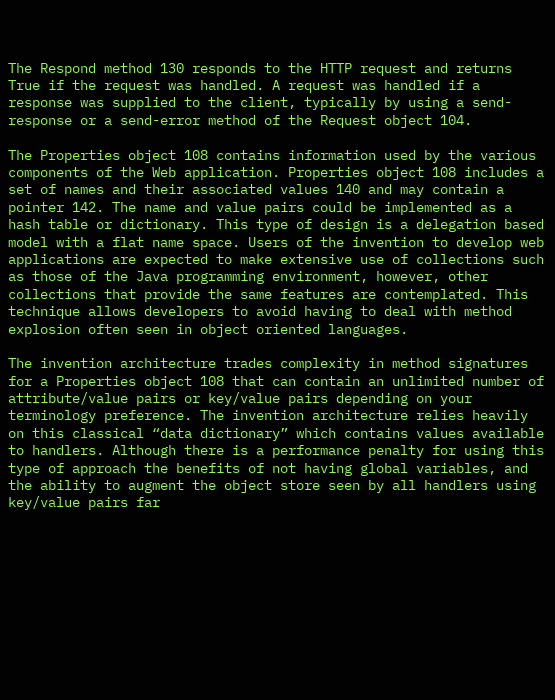The Respond method 130 responds to the HTTP request and returns True if the request was handled. A request was handled if a response was supplied to the client, typically by using a send-response or a send-error method of the Request object 104.

The Properties object 108 contains information used by the various components of the Web application. Properties object 108 includes a set of names and their associated values 140 and may contain a pointer 142. The name and value pairs could be implemented as a hash table or dictionary. This type of design is a delegation based model with a flat name space. Users of the invention to develop web applications are expected to make extensive use of collections such as those of the Java programming environment, however, other collections that provide the same features are contemplated. This technique allows developers to avoid having to deal with method explosion often seen in object oriented languages.

The invention architecture trades complexity in method signatures for a Properties object 108 that can contain an unlimited number of attribute/value pairs or key/value pairs depending on your terminology preference. The invention architecture relies heavily on this classical “data dictionary” which contains values available to handlers. Although there is a performance penalty for using this type of approach the benefits of not having global variables, and the ability to augment the object store seen by all handlers using key/value pairs far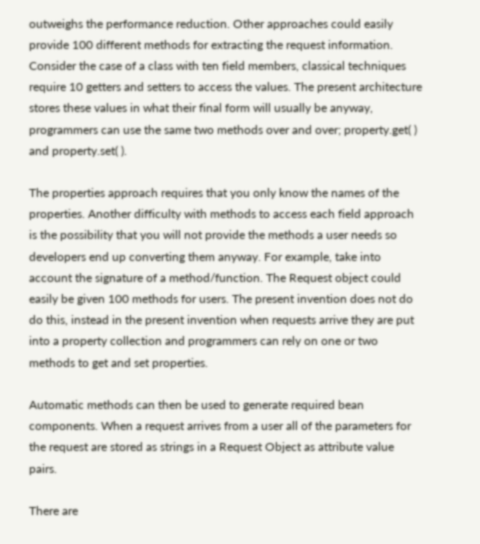outweighs the performance reduction. Other approaches could easily provide 100 different methods for extracting the request information. Consider the case of a class with ten field members, classical techniques require 10 getters and setters to access the values. The present architecture stores these values in what their final form will usually be anyway, programmers can use the same two methods over and over; property.get( ) and property.set( ).

The properties approach requires that you only know the names of the properties. Another difficulty with methods to access each field approach is the possibility that you will not provide the methods a user needs so developers end up converting them anyway. For example, take into account the signature of a method/function. The Request object could easily be given 100 methods for users. The present invention does not do do this, instead in the present invention when requests arrive they are put into a property collection and programmers can rely on one or two methods to get and set properties.

Automatic methods can then be used to generate required bean components. When a request arrives from a user all of the parameters for the request are stored as strings in a Request Object as attribute value pairs.

There are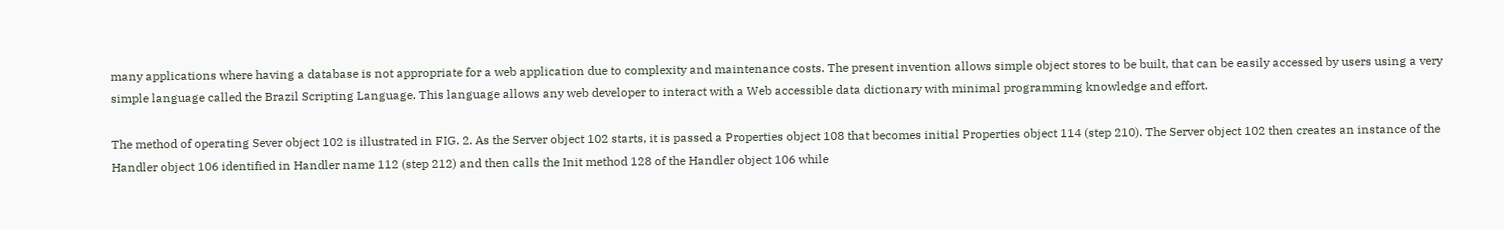many applications where having a database is not appropriate for a web application due to complexity and maintenance costs. The present invention allows simple object stores to be built, that can be easily accessed by users using a very simple language called the Brazil Scripting Language. This language allows any web developer to interact with a Web accessible data dictionary with minimal programming knowledge and effort.

The method of operating Sever object 102 is illustrated in FIG. 2. As the Server object 102 starts, it is passed a Properties object 108 that becomes initial Properties object 114 (step 210). The Server object 102 then creates an instance of the Handler object 106 identified in Handler name 112 (step 212) and then calls the Init method 128 of the Handler object 106 while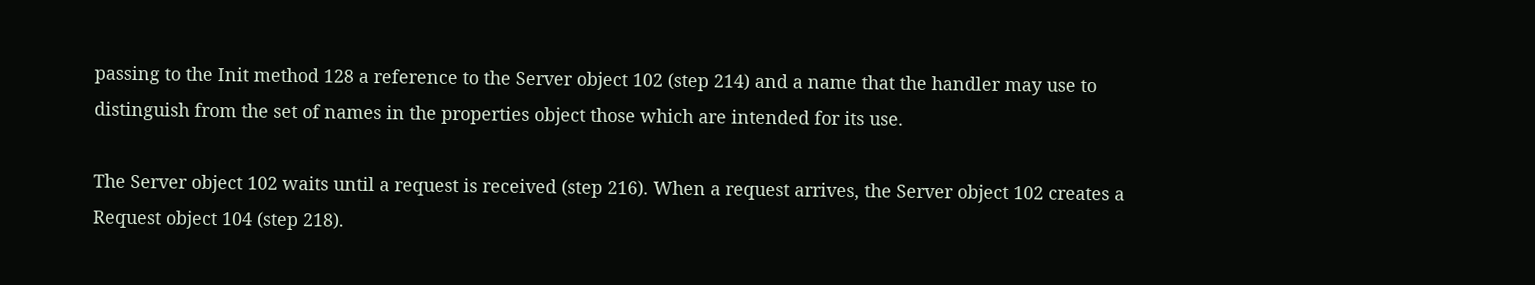passing to the Init method 128 a reference to the Server object 102 (step 214) and a name that the handler may use to distinguish from the set of names in the properties object those which are intended for its use.

The Server object 102 waits until a request is received (step 216). When a request arrives, the Server object 102 creates a Request object 104 (step 218).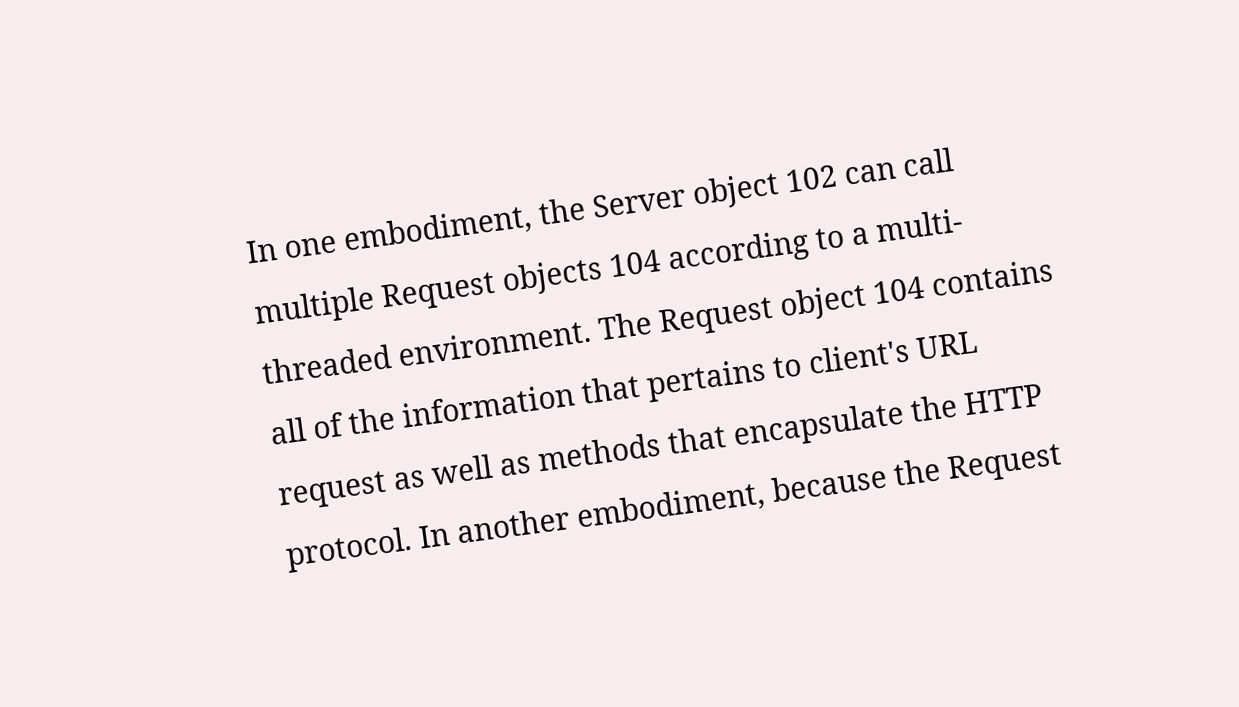In one embodiment, the Server object 102 can call multiple Request objects 104 according to a multi-threaded environment. The Request object 104 contains all of the information that pertains to client's URL request as well as methods that encapsulate the HTTP protocol. In another embodiment, because the Request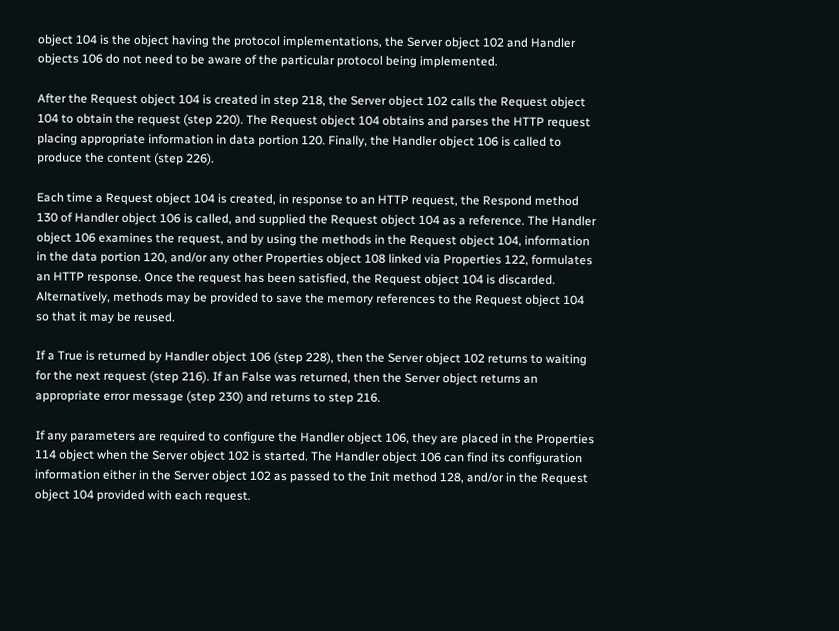object 104 is the object having the protocol implementations, the Server object 102 and Handler objects 106 do not need to be aware of the particular protocol being implemented.

After the Request object 104 is created in step 218, the Server object 102 calls the Request object 104 to obtain the request (step 220). The Request object 104 obtains and parses the HTTP request placing appropriate information in data portion 120. Finally, the Handler object 106 is called to produce the content (step 226).

Each time a Request object 104 is created, in response to an HTTP request, the Respond method 130 of Handler object 106 is called, and supplied the Request object 104 as a reference. The Handler object 106 examines the request, and by using the methods in the Request object 104, information in the data portion 120, and/or any other Properties object 108 linked via Properties 122, formulates an HTTP response. Once the request has been satisfied, the Request object 104 is discarded. Alternatively, methods may be provided to save the memory references to the Request object 104 so that it may be reused.

If a True is returned by Handler object 106 (step 228), then the Server object 102 returns to waiting for the next request (step 216). If an False was returned, then the Server object returns an appropriate error message (step 230) and returns to step 216.

If any parameters are required to configure the Handler object 106, they are placed in the Properties 114 object when the Server object 102 is started. The Handler object 106 can find its configuration information either in the Server object 102 as passed to the Init method 128, and/or in the Request object 104 provided with each request.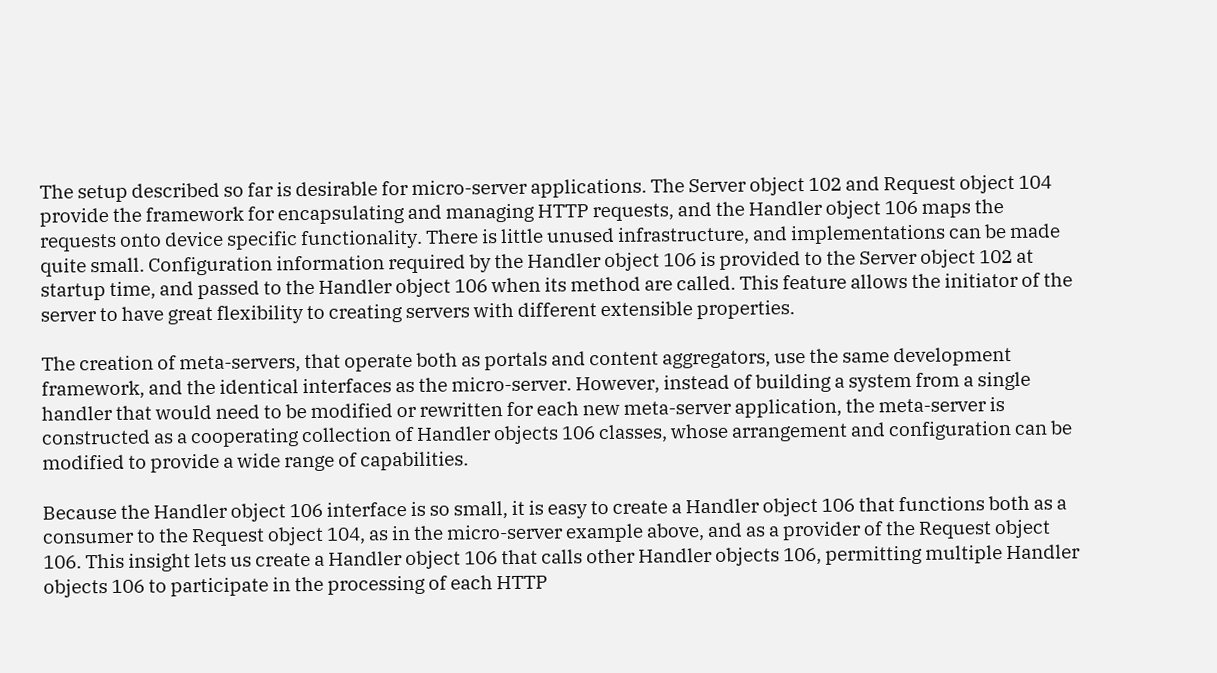The setup described so far is desirable for micro-server applications. The Server object 102 and Request object 104 provide the framework for encapsulating and managing HTTP requests, and the Handler object 106 maps the requests onto device specific functionality. There is little unused infrastructure, and implementations can be made quite small. Configuration information required by the Handler object 106 is provided to the Server object 102 at startup time, and passed to the Handler object 106 when its method are called. This feature allows the initiator of the server to have great flexibility to creating servers with different extensible properties.

The creation of meta-servers, that operate both as portals and content aggregators, use the same development framework, and the identical interfaces as the micro-server. However, instead of building a system from a single handler that would need to be modified or rewritten for each new meta-server application, the meta-server is constructed as a cooperating collection of Handler objects 106 classes, whose arrangement and configuration can be modified to provide a wide range of capabilities.

Because the Handler object 106 interface is so small, it is easy to create a Handler object 106 that functions both as a consumer to the Request object 104, as in the micro-server example above, and as a provider of the Request object 106. This insight lets us create a Handler object 106 that calls other Handler objects 106, permitting multiple Handler objects 106 to participate in the processing of each HTTP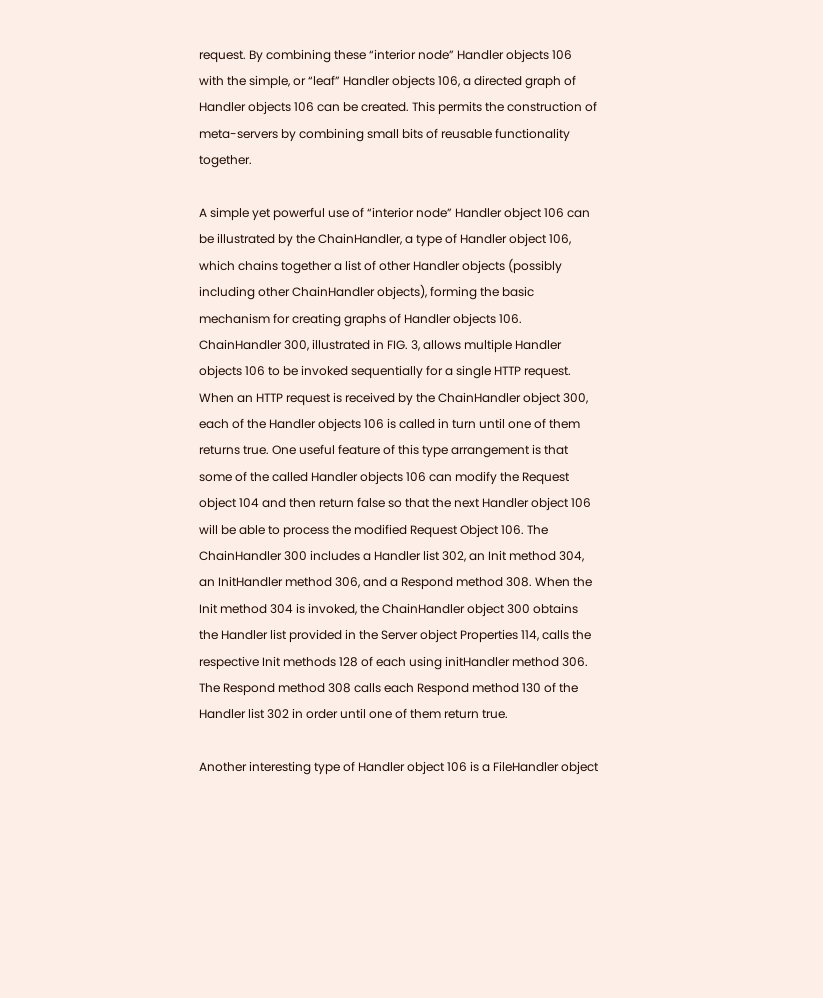request. By combining these “interior node” Handler objects 106 with the simple, or “leaf” Handler objects 106, a directed graph of Handler objects 106 can be created. This permits the construction of meta-servers by combining small bits of reusable functionality together.

A simple yet powerful use of “interior node” Handler object 106 can be illustrated by the ChainHandler, a type of Handler object 106, which chains together a list of other Handler objects (possibly including other ChainHandler objects), forming the basic mechanism for creating graphs of Handler objects 106. ChainHandler 300, illustrated in FIG. 3, allows multiple Handler objects 106 to be invoked sequentially for a single HTTP request. When an HTTP request is received by the ChainHandler object 300, each of the Handler objects 106 is called in turn until one of them returns true. One useful feature of this type arrangement is that some of the called Handler objects 106 can modify the Request object 104 and then return false so that the next Handler object 106 will be able to process the modified Request Object 106. The ChainHandler 300 includes a Handler list 302, an Init method 304, an InitHandler method 306, and a Respond method 308. When the Init method 304 is invoked, the ChainHandler object 300 obtains the Handler list provided in the Server object Properties 114, calls the respective Init methods 128 of each using initHandler method 306. The Respond method 308 calls each Respond method 130 of the Handler list 302 in order until one of them return true.

Another interesting type of Handler object 106 is a FileHandler object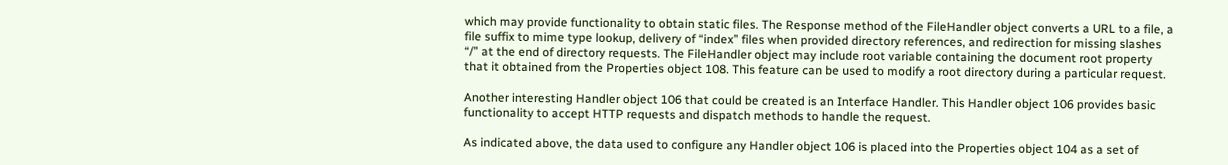which may provide functionality to obtain static files. The Response method of the FileHandler object converts a URL to a file, a file suffix to mime type lookup, delivery of “index” files when provided directory references, and redirection for missing slashes “/” at the end of directory requests. The FileHandler object may include root variable containing the document root property that it obtained from the Properties object 108. This feature can be used to modify a root directory during a particular request.

Another interesting Handler object 106 that could be created is an Interface Handler. This Handler object 106 provides basic functionality to accept HTTP requests and dispatch methods to handle the request.

As indicated above, the data used to configure any Handler object 106 is placed into the Properties object 104 as a set of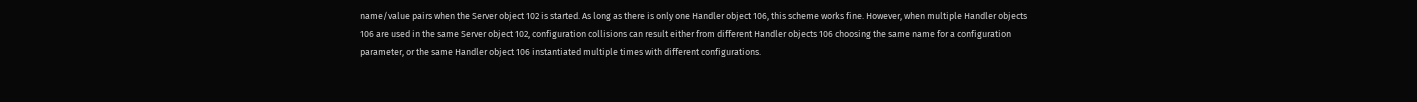name/value pairs when the Server object 102 is started. As long as there is only one Handler object 106, this scheme works fine. However, when multiple Handler objects 106 are used in the same Server object 102, configuration collisions can result either from different Handler objects 106 choosing the same name for a configuration parameter, or the same Handler object 106 instantiated multiple times with different configurations.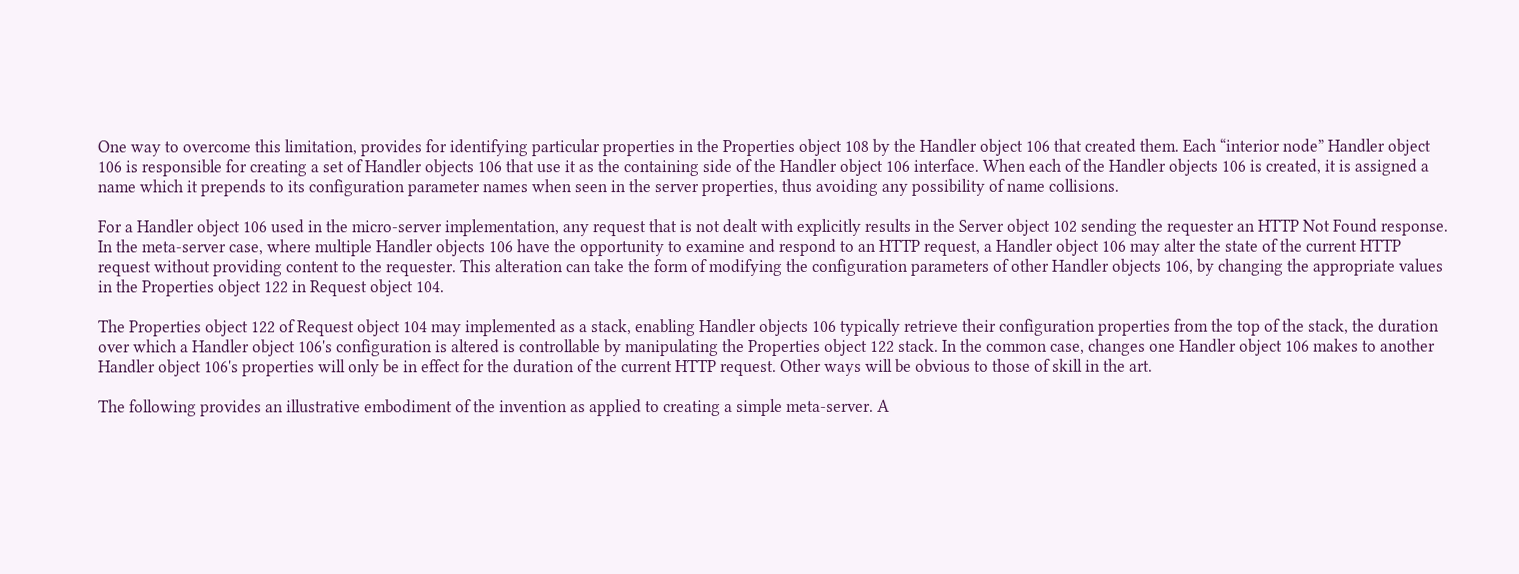One way to overcome this limitation, provides for identifying particular properties in the Properties object 108 by the Handler object 106 that created them. Each “interior node” Handler object 106 is responsible for creating a set of Handler objects 106 that use it as the containing side of the Handler object 106 interface. When each of the Handler objects 106 is created, it is assigned a name which it prepends to its configuration parameter names when seen in the server properties, thus avoiding any possibility of name collisions.

For a Handler object 106 used in the micro-server implementation, any request that is not dealt with explicitly results in the Server object 102 sending the requester an HTTP Not Found response. In the meta-server case, where multiple Handler objects 106 have the opportunity to examine and respond to an HTTP request, a Handler object 106 may alter the state of the current HTTP request without providing content to the requester. This alteration can take the form of modifying the configuration parameters of other Handler objects 106, by changing the appropriate values in the Properties object 122 in Request object 104.

The Properties object 122 of Request object 104 may implemented as a stack, enabling Handler objects 106 typically retrieve their configuration properties from the top of the stack, the duration over which a Handler object 106's configuration is altered is controllable by manipulating the Properties object 122 stack. In the common case, changes one Handler object 106 makes to another Handler object 106's properties will only be in effect for the duration of the current HTTP request. Other ways will be obvious to those of skill in the art.

The following provides an illustrative embodiment of the invention as applied to creating a simple meta-server. A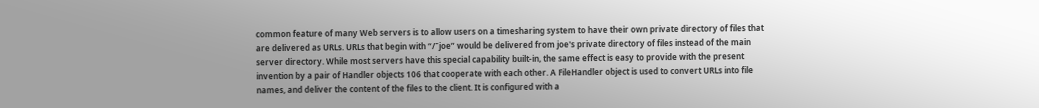common feature of many Web servers is to allow users on a timesharing system to have their own private directory of files that are delivered as URLs. URLs that begin with “/˜joe” would be delivered from joe's private directory of files instead of the main server directory. While most servers have this special capability built-in, the same effect is easy to provide with the present invention by a pair of Handler objects 106 that cooperate with each other. A FileHandler object is used to convert URLs into file names, and deliver the content of the files to the client. It is configured with a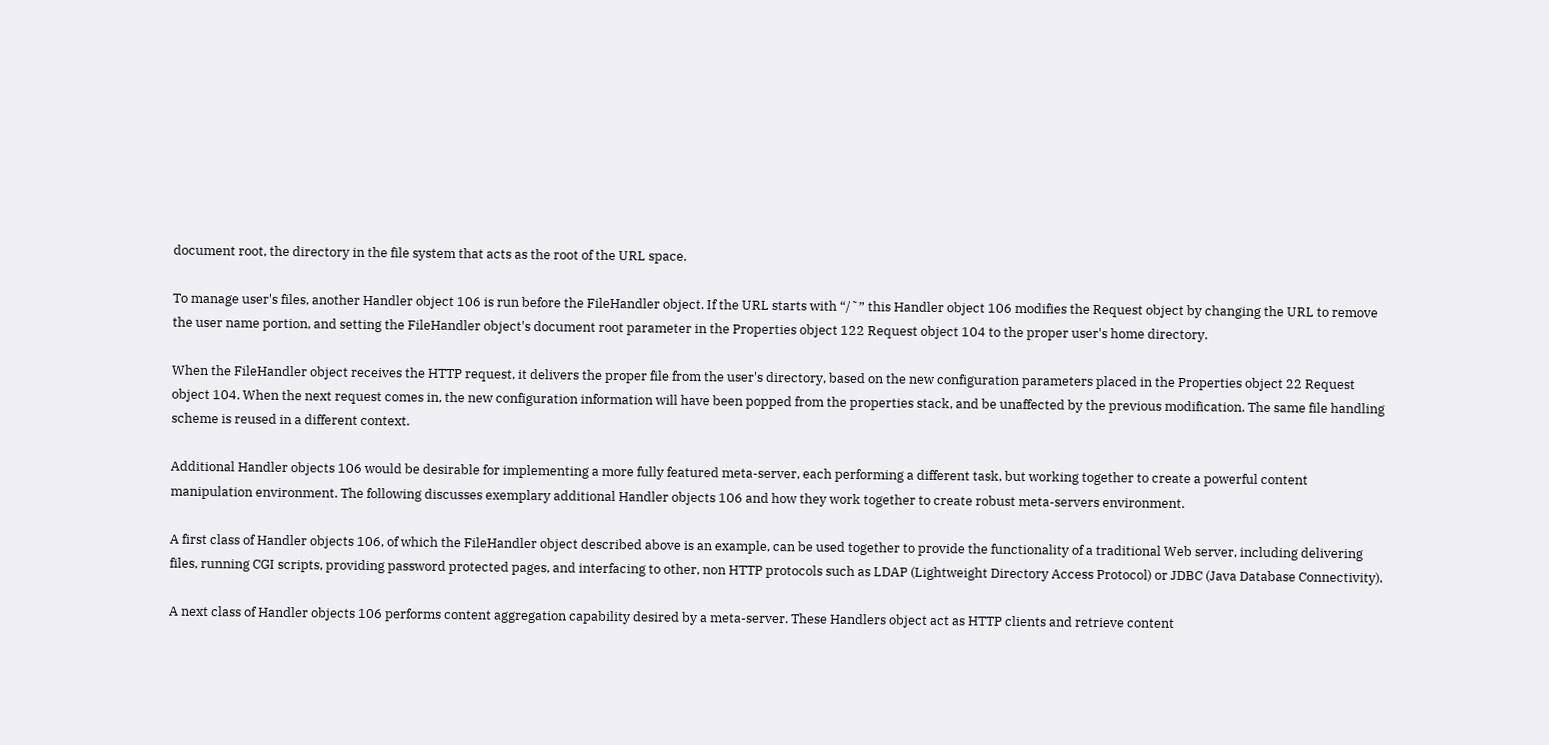document root, the directory in the file system that acts as the root of the URL space.

To manage user's files, another Handler object 106 is run before the FileHandler object. If the URL starts with “/˜” this Handler object 106 modifies the Request object by changing the URL to remove the user name portion, and setting the FileHandler object's document root parameter in the Properties object 122 Request object 104 to the proper user's home directory.

When the FileHandler object receives the HTTP request, it delivers the proper file from the user's directory, based on the new configuration parameters placed in the Properties object 22 Request object 104. When the next request comes in, the new configuration information will have been popped from the properties stack, and be unaffected by the previous modification. The same file handling scheme is reused in a different context.

Additional Handler objects 106 would be desirable for implementing a more fully featured meta-server, each performing a different task, but working together to create a powerful content manipulation environment. The following discusses exemplary additional Handler objects 106 and how they work together to create robust meta-servers environment.

A first class of Handler objects 106, of which the FileHandler object described above is an example, can be used together to provide the functionality of a traditional Web server, including delivering files, running CGI scripts, providing password protected pages, and interfacing to other, non HTTP protocols such as LDAP (Lightweight Directory Access Protocol) or JDBC (Java Database Connectivity).

A next class of Handler objects 106 performs content aggregation capability desired by a meta-server. These Handlers object act as HTTP clients and retrieve content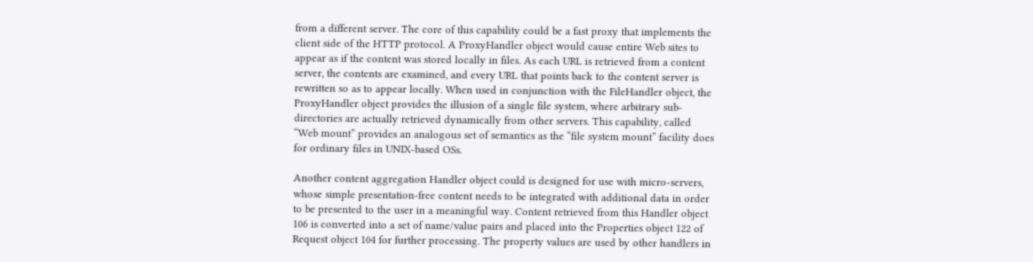from a different server. The core of this capability could be a fast proxy that implements the client side of the HTTP protocol. A ProxyHandler object would cause entire Web sites to appear as if the content was stored locally in files. As each URL is retrieved from a content server, the contents are examined, and every URL that points back to the content server is rewritten so as to appear locally. When used in conjunction with the FileHandler object, the ProxyHandler object provides the illusion of a single file system, where arbitrary sub-directories are actually retrieved dynamically from other servers. This capability, called “Web mount” provides an analogous set of semantics as the “file system mount” facility does for ordinary files in UNIX-based OSs.

Another content aggregation Handler object could is designed for use with micro-servers, whose simple presentation-free content needs to be integrated with additional data in order to be presented to the user in a meaningful way. Content retrieved from this Handler object 106 is converted into a set of name/value pairs and placed into the Properties object 122 of Request object 104 for further processing. The property values are used by other handlers in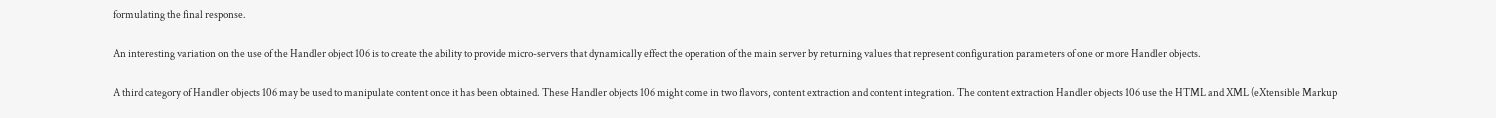formulating the final response.

An interesting variation on the use of the Handler object 106 is to create the ability to provide micro-servers that dynamically effect the operation of the main server by returning values that represent configuration parameters of one or more Handler objects.

A third category of Handler objects 106 may be used to manipulate content once it has been obtained. These Handler objects 106 might come in two flavors, content extraction and content integration. The content extraction Handler objects 106 use the HTML and XML (eXtensible Markup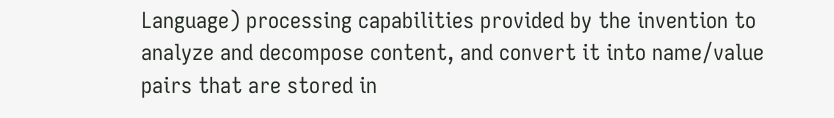Language) processing capabilities provided by the invention to analyze and decompose content, and convert it into name/value pairs that are stored in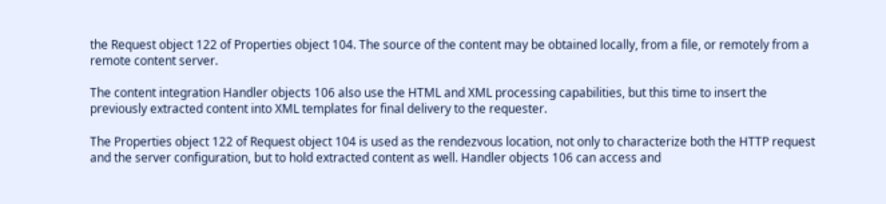the Request object 122 of Properties object 104. The source of the content may be obtained locally, from a file, or remotely from a remote content server.

The content integration Handler objects 106 also use the HTML and XML processing capabilities, but this time to insert the previously extracted content into XML templates for final delivery to the requester.

The Properties object 122 of Request object 104 is used as the rendezvous location, not only to characterize both the HTTP request and the server configuration, but to hold extracted content as well. Handler objects 106 can access and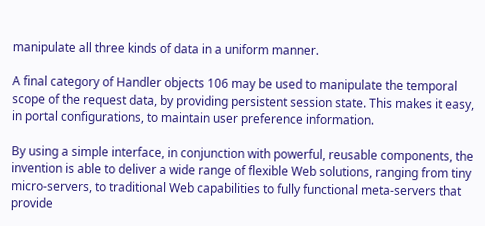manipulate all three kinds of data in a uniform manner.

A final category of Handler objects 106 may be used to manipulate the temporal scope of the request data, by providing persistent session state. This makes it easy, in portal configurations, to maintain user preference information.

By using a simple interface, in conjunction with powerful, reusable components, the invention is able to deliver a wide range of flexible Web solutions, ranging from tiny micro-servers, to traditional Web capabilities to fully functional meta-servers that provide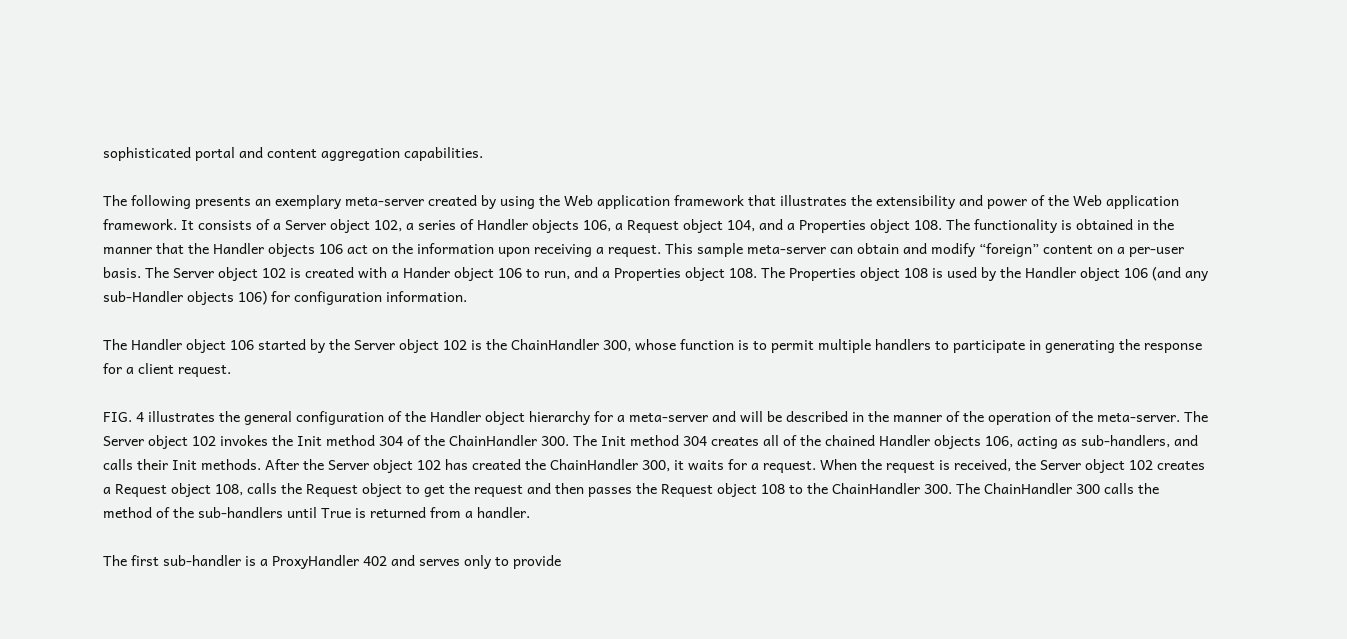sophisticated portal and content aggregation capabilities.

The following presents an exemplary meta-server created by using the Web application framework that illustrates the extensibility and power of the Web application framework. It consists of a Server object 102, a series of Handler objects 106, a Request object 104, and a Properties object 108. The functionality is obtained in the manner that the Handler objects 106 act on the information upon receiving a request. This sample meta-server can obtain and modify “foreign” content on a per-user basis. The Server object 102 is created with a Hander object 106 to run, and a Properties object 108. The Properties object 108 is used by the Handler object 106 (and any sub-Handler objects 106) for configuration information.

The Handler object 106 started by the Server object 102 is the ChainHandler 300, whose function is to permit multiple handlers to participate in generating the response for a client request.

FIG. 4 illustrates the general configuration of the Handler object hierarchy for a meta-server and will be described in the manner of the operation of the meta-server. The Server object 102 invokes the Init method 304 of the ChainHandler 300. The Init method 304 creates all of the chained Handler objects 106, acting as sub-handlers, and calls their Init methods. After the Server object 102 has created the ChainHandler 300, it waits for a request. When the request is received, the Server object 102 creates a Request object 108, calls the Request object to get the request and then passes the Request object 108 to the ChainHandler 300. The ChainHandler 300 calls the method of the sub-handlers until True is returned from a handler.

The first sub-handler is a ProxyHandler 402 and serves only to provide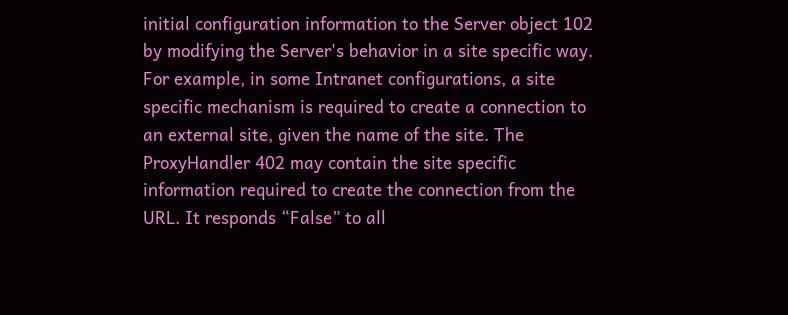initial configuration information to the Server object 102 by modifying the Server's behavior in a site specific way. For example, in some Intranet configurations, a site specific mechanism is required to create a connection to an external site, given the name of the site. The ProxyHandler 402 may contain the site specific information required to create the connection from the URL. It responds “False” to all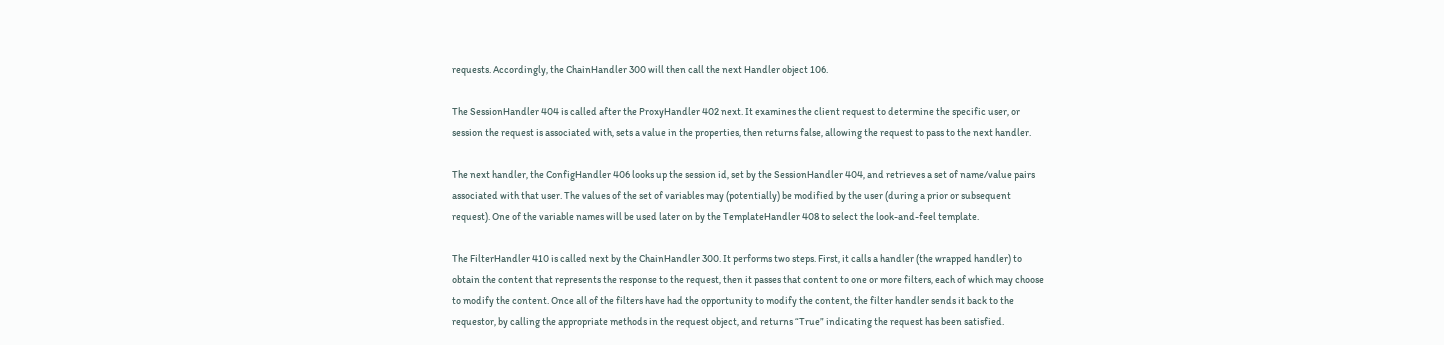requests. Accordingly, the ChainHandler 300 will then call the next Handler object 106.

The SessionHandler 404 is called after the ProxyHandler 402 next. It examines the client request to determine the specific user, or session the request is associated with, sets a value in the properties, then returns false, allowing the request to pass to the next handler.

The next handler, the ConfigHandler 406 looks up the session id, set by the SessionHandler 404, and retrieves a set of name/value pairs associated with that user. The values of the set of variables may (potentially) be modified by the user (during a prior or subsequent request). One of the variable names will be used later on by the TemplateHandler 408 to select the look-and-feel template.

The FilterHandler 410 is called next by the ChainHandler 300. It performs two steps. First, it calls a handler (the wrapped handler) to obtain the content that represents the response to the request, then it passes that content to one or more filters, each of which may choose to modify the content. Once all of the filters have had the opportunity to modify the content, the filter handler sends it back to the requestor, by calling the appropriate methods in the request object, and returns “True” indicating the request has been satisfied.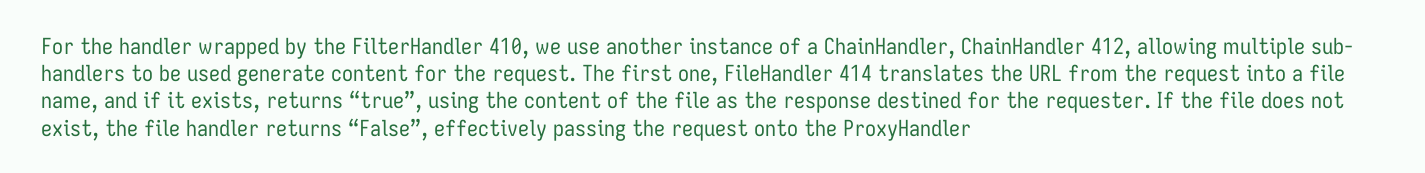For the handler wrapped by the FilterHandler 410, we use another instance of a ChainHandler, ChainHandler 412, allowing multiple sub-handlers to be used generate content for the request. The first one, FileHandler 414 translates the URL from the request into a file name, and if it exists, returns “true”, using the content of the file as the response destined for the requester. If the file does not exist, the file handler returns “False”, effectively passing the request onto the ProxyHandler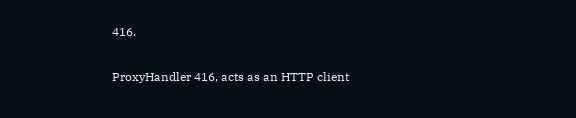416.

ProxyHandler 416, acts as an HTTP client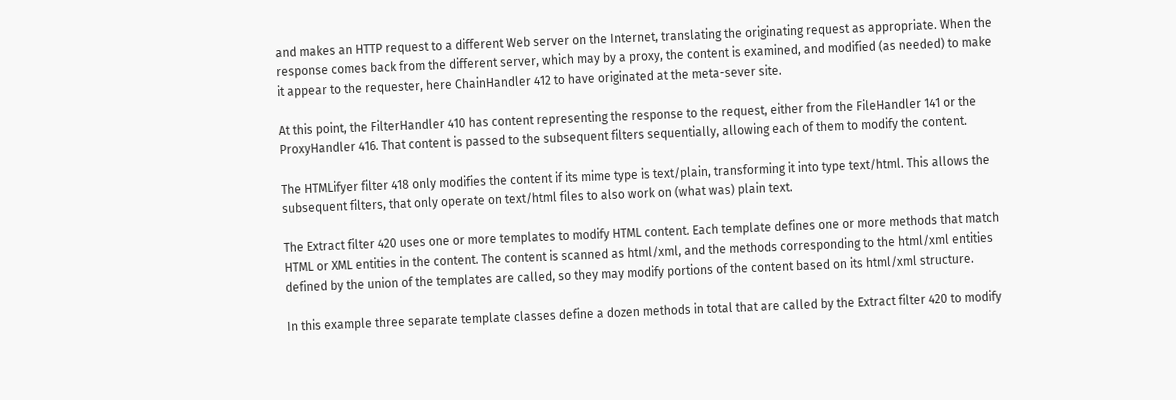and makes an HTTP request to a different Web server on the Internet, translating the originating request as appropriate. When the response comes back from the different server, which may by a proxy, the content is examined, and modified (as needed) to make it appear to the requester, here ChainHandler 412 to have originated at the meta-sever site.

At this point, the FilterHandler 410 has content representing the response to the request, either from the FileHandler 141 or the ProxyHandler 416. That content is passed to the subsequent filters sequentially, allowing each of them to modify the content.

The HTMLifyer filter 418 only modifies the content if its mime type is text/plain, transforming it into type text/html. This allows the subsequent filters, that only operate on text/html files to also work on (what was) plain text.

The Extract filter 420 uses one or more templates to modify HTML content. Each template defines one or more methods that match HTML or XML entities in the content. The content is scanned as html/xml, and the methods corresponding to the html/xml entities defined by the union of the templates are called, so they may modify portions of the content based on its html/xml structure.

In this example three separate template classes define a dozen methods in total that are called by the Extract filter 420 to modify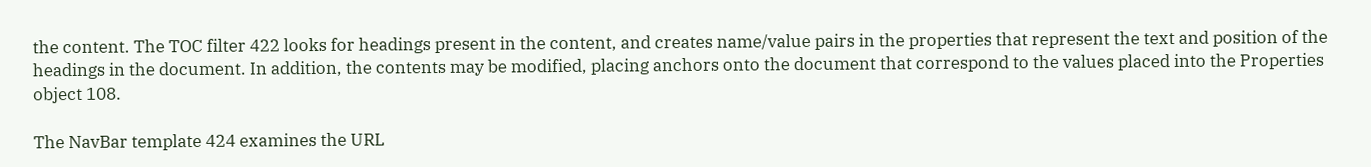the content. The TOC filter 422 looks for headings present in the content, and creates name/value pairs in the properties that represent the text and position of the headings in the document. In addition, the contents may be modified, placing anchors onto the document that correspond to the values placed into the Properties object 108.

The NavBar template 424 examines the URL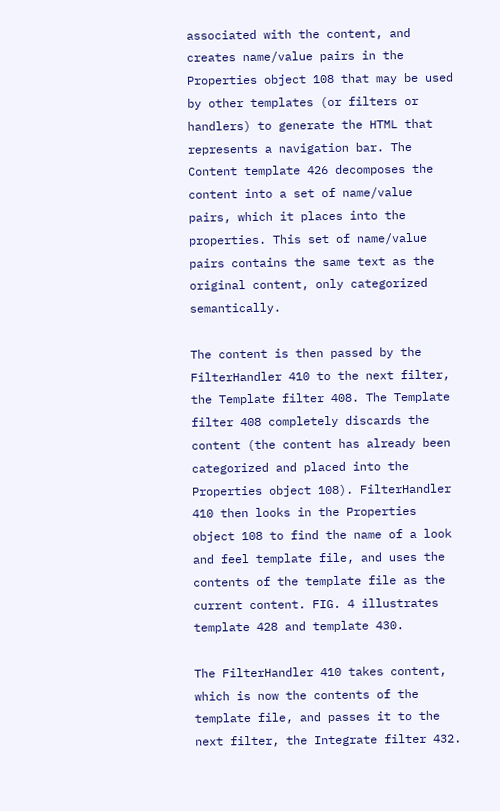associated with the content, and creates name/value pairs in the Properties object 108 that may be used by other templates (or filters or handlers) to generate the HTML that represents a navigation bar. The Content template 426 decomposes the content into a set of name/value pairs, which it places into the properties. This set of name/value pairs contains the same text as the original content, only categorized semantically.

The content is then passed by the FilterHandler 410 to the next filter, the Template filter 408. The Template filter 408 completely discards the content (the content has already been categorized and placed into the Properties object 108). FilterHandler 410 then looks in the Properties object 108 to find the name of a look and feel template file, and uses the contents of the template file as the current content. FIG. 4 illustrates template 428 and template 430.

The FilterHandler 410 takes content, which is now the contents of the template file, and passes it to the next filter, the Integrate filter 432.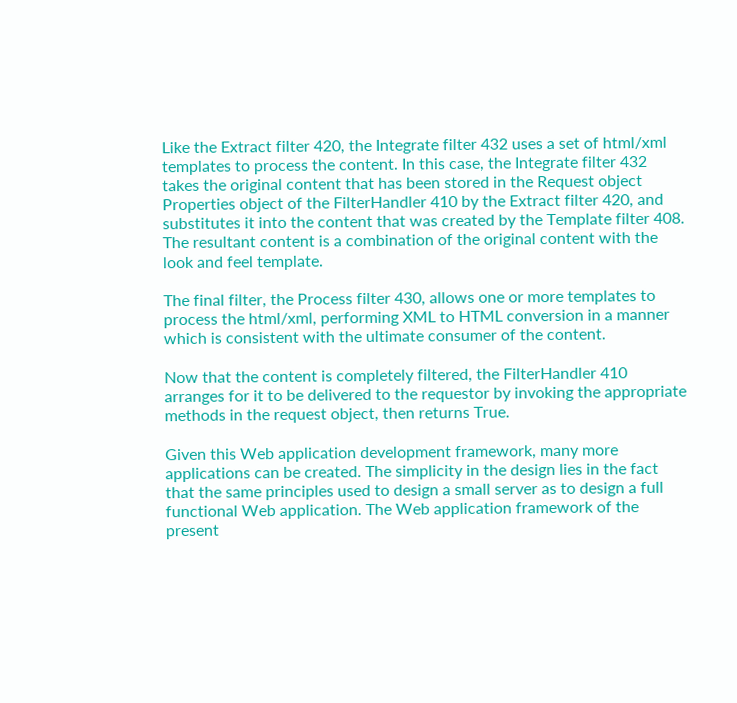Like the Extract filter 420, the Integrate filter 432 uses a set of html/xml templates to process the content. In this case, the Integrate filter 432 takes the original content that has been stored in the Request object Properties object of the FilterHandler 410 by the Extract filter 420, and substitutes it into the content that was created by the Template filter 408. The resultant content is a combination of the original content with the look and feel template.

The final filter, the Process filter 430, allows one or more templates to process the html/xml, performing XML to HTML conversion in a manner which is consistent with the ultimate consumer of the content.

Now that the content is completely filtered, the FilterHandler 410 arranges for it to be delivered to the requestor by invoking the appropriate methods in the request object, then returns True.

Given this Web application development framework, many more applications can be created. The simplicity in the design lies in the fact that the same principles used to design a small server as to design a full functional Web application. The Web application framework of the present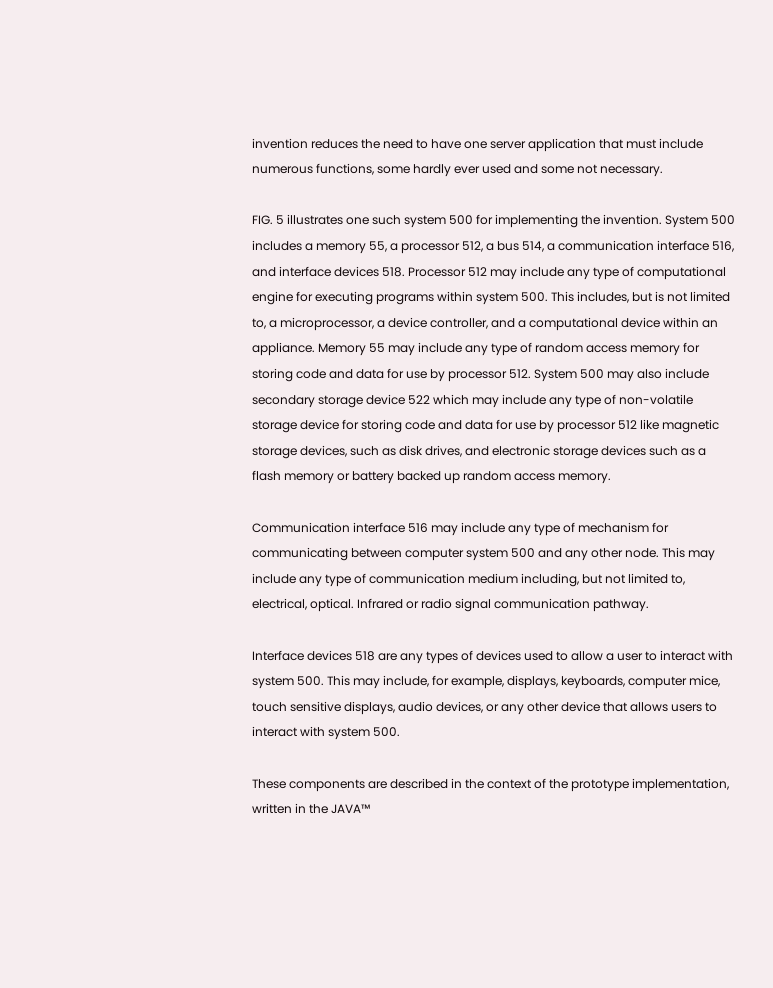invention reduces the need to have one server application that must include numerous functions, some hardly ever used and some not necessary.

FIG. 5 illustrates one such system 500 for implementing the invention. System 500 includes a memory 55, a processor 512, a bus 514, a communication interface 516, and interface devices 518. Processor 512 may include any type of computational engine for executing programs within system 500. This includes, but is not limited to, a microprocessor, a device controller, and a computational device within an appliance. Memory 55 may include any type of random access memory for storing code and data for use by processor 512. System 500 may also include secondary storage device 522 which may include any type of non-volatile storage device for storing code and data for use by processor 512 like magnetic storage devices, such as disk drives, and electronic storage devices such as a flash memory or battery backed up random access memory.

Communication interface 516 may include any type of mechanism for communicating between computer system 500 and any other node. This may include any type of communication medium including, but not limited to, electrical, optical. Infrared or radio signal communication pathway.

Interface devices 518 are any types of devices used to allow a user to interact with system 500. This may include, for example, displays, keyboards, computer mice, touch sensitive displays, audio devices, or any other device that allows users to interact with system 500.

These components are described in the context of the prototype implementation, written in the JAVA™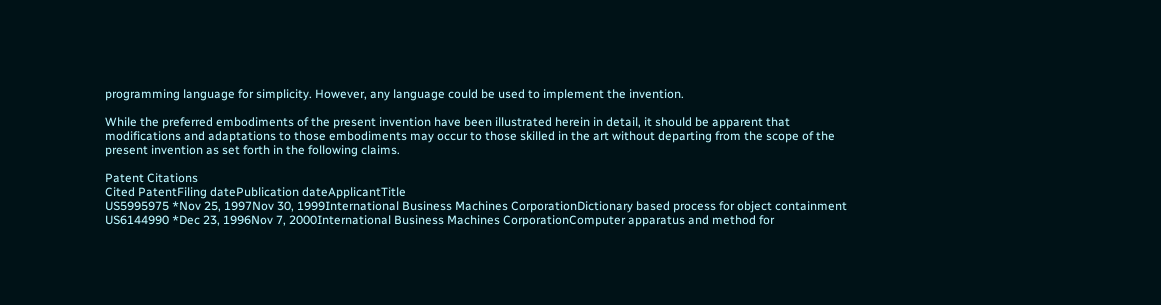programming language for simplicity. However, any language could be used to implement the invention.

While the preferred embodiments of the present invention have been illustrated herein in detail, it should be apparent that modifications and adaptations to those embodiments may occur to those skilled in the art without departing from the scope of the present invention as set forth in the following claims.

Patent Citations
Cited PatentFiling datePublication dateApplicantTitle
US5995975 *Nov 25, 1997Nov 30, 1999International Business Machines CorporationDictionary based process for object containment
US6144990 *Dec 23, 1996Nov 7, 2000International Business Machines CorporationComputer apparatus and method for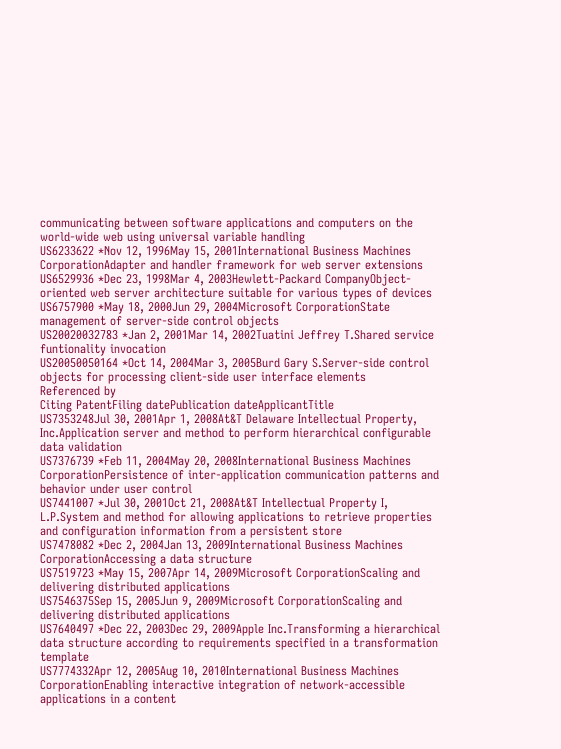communicating between software applications and computers on the world-wide web using universal variable handling
US6233622 *Nov 12, 1996May 15, 2001International Business Machines CorporationAdapter and handler framework for web server extensions
US6529936 *Dec 23, 1998Mar 4, 2003Hewlett-Packard CompanyObject-oriented web server architecture suitable for various types of devices
US6757900 *May 18, 2000Jun 29, 2004Microsoft CorporationState management of server-side control objects
US20020032783 *Jan 2, 2001Mar 14, 2002Tuatini Jeffrey T.Shared service funtionality invocation
US20050050164 *Oct 14, 2004Mar 3, 2005Burd Gary S.Server-side control objects for processing client-side user interface elements
Referenced by
Citing PatentFiling datePublication dateApplicantTitle
US7353248Jul 30, 2001Apr 1, 2008At&T Delaware Intellectual Property, Inc.Application server and method to perform hierarchical configurable data validation
US7376739 *Feb 11, 2004May 20, 2008International Business Machines CorporationPersistence of inter-application communication patterns and behavior under user control
US7441007 *Jul 30, 2001Oct 21, 2008At&T Intellectual Property I, L.P.System and method for allowing applications to retrieve properties and configuration information from a persistent store
US7478082 *Dec 2, 2004Jan 13, 2009International Business Machines CorporationAccessing a data structure
US7519723 *May 15, 2007Apr 14, 2009Microsoft CorporationScaling and delivering distributed applications
US7546375Sep 15, 2005Jun 9, 2009Microsoft CorporationScaling and delivering distributed applications
US7640497 *Dec 22, 2003Dec 29, 2009Apple Inc.Transforming a hierarchical data structure according to requirements specified in a transformation template
US7774332Apr 12, 2005Aug 10, 2010International Business Machines CorporationEnabling interactive integration of network-accessible applications in a content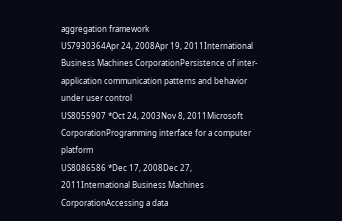aggregation framework
US7930364Apr 24, 2008Apr 19, 2011International Business Machines CorporationPersistence of inter-application communication patterns and behavior under user control
US8055907 *Oct 24, 2003Nov 8, 2011Microsoft CorporationProgramming interface for a computer platform
US8086586 *Dec 17, 2008Dec 27, 2011International Business Machines CorporationAccessing a data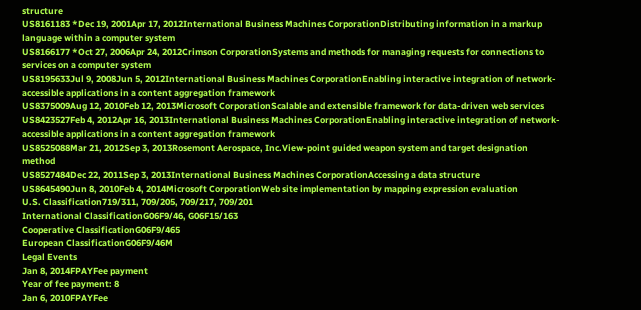structure
US8161183 *Dec 19, 2001Apr 17, 2012International Business Machines CorporationDistributing information in a markup language within a computer system
US8166177 *Oct 27, 2006Apr 24, 2012Crimson CorporationSystems and methods for managing requests for connections to services on a computer system
US8195633Jul 9, 2008Jun 5, 2012International Business Machines CorporationEnabling interactive integration of network-accessible applications in a content aggregation framework
US8375009Aug 12, 2010Feb 12, 2013Microsoft CorporationScalable and extensible framework for data-driven web services
US8423527Feb 4, 2012Apr 16, 2013International Business Machines CorporationEnabling interactive integration of network-accessible applications in a content aggregation framework
US8525088Mar 21, 2012Sep 3, 2013Rosemont Aerospace, Inc.View-point guided weapon system and target designation method
US8527484Dec 22, 2011Sep 3, 2013International Business Machines CorporationAccessing a data structure
US8645490Jun 8, 2010Feb 4, 2014Microsoft CorporationWeb site implementation by mapping expression evaluation
U.S. Classification719/311, 709/205, 709/217, 709/201
International ClassificationG06F9/46, G06F15/163
Cooperative ClassificationG06F9/465
European ClassificationG06F9/46M
Legal Events
Jan 8, 2014FPAYFee payment
Year of fee payment: 8
Jan 6, 2010FPAYFee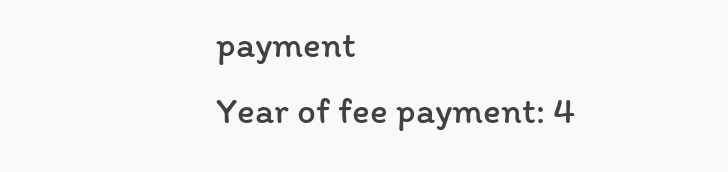payment
Year of fee payment: 4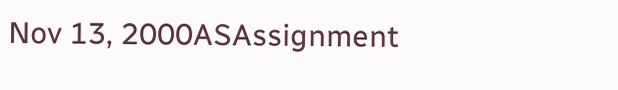Nov 13, 2000ASAssignment